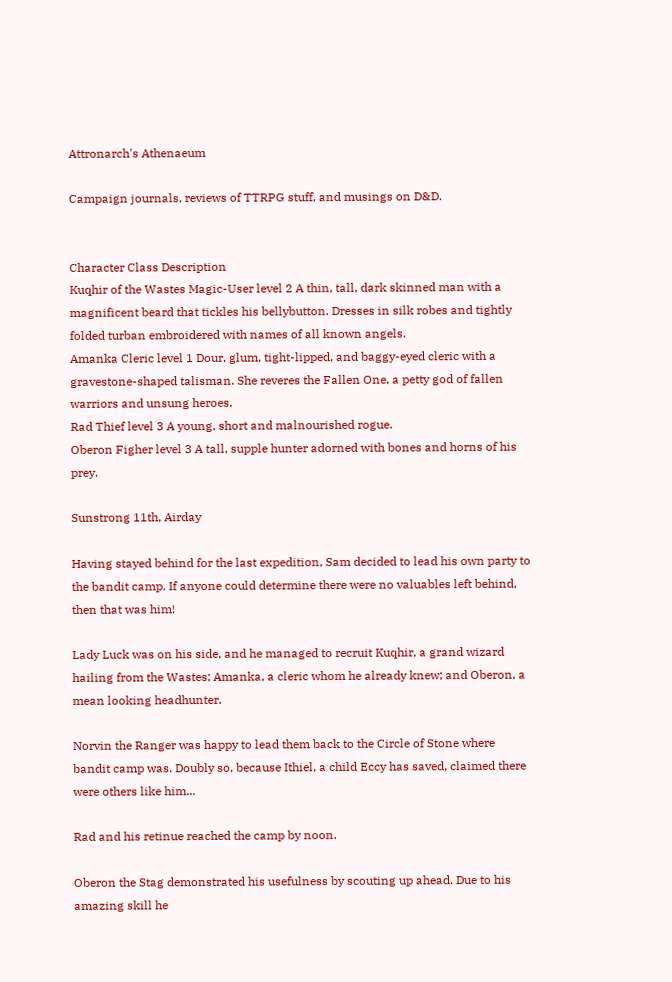Attronarch's Athenaeum

Campaign journals, reviews of TTRPG stuff, and musings on D&D.


Character Class Description
Kuqhir of the Wastes Magic-User level 2 A thin, tall, dark skinned man with a magnificent beard that tickles his bellybutton. Dresses in silk robes and tightly folded turban embroidered with names of all known angels.
Amanka Cleric level 1 Dour, glum, tight-lipped, and baggy-eyed cleric with a gravestone-shaped talisman. She reveres the Fallen One, a petty god of fallen warriors and unsung heroes.
Rad Thief level 3 A young, short and malnourished rogue.
Oberon Figher level 3 A tall, supple hunter adorned with bones and horns of his prey.

Sunstrong 11th, Airday

Having stayed behind for the last expedition, Sam decided to lead his own party to the bandit camp. If anyone could determine there were no valuables left behind, then that was him!

Lady Luck was on his side, and he managed to recruit Kuqhir, a grand wizard hailing from the Wastes; Amanka, a cleric whom he already knew; and Oberon, a mean looking headhunter.

Norvin the Ranger was happy to lead them back to the Circle of Stone where bandit camp was. Doubly so, because Ithiel, a child Eccy has saved, claimed there were others like him...

Rad and his retinue reached the camp by noon.

Oberon the Stag demonstrated his usefulness by scouting up ahead. Due to his amazing skill he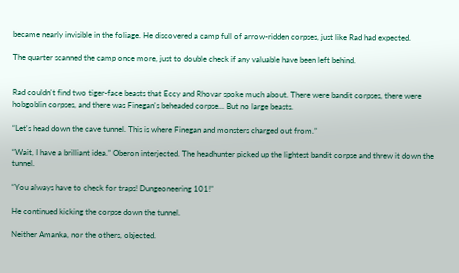became nearly invisible in the foliage. He discovered a camp full of arrow-ridden corpses, just like Rad had expected.

The quarter scanned the camp once more, just to double check if any valuable have been left behind.


Rad couldn't find two tiger-face beasts that Eccy and Rhovar spoke much about. There were bandit corpses, there were hobgoblin corpses, and there was Finegan's beheaded corpse... But no large beasts.

“Let's head down the cave tunnel. This is where Finegan and monsters charged out from.”

“Wait, I have a brilliant idea.” Oberon interjected. The headhunter picked up the lightest bandit corpse and threw it down the tunnel.

“You always have to check for traps! Dungeoneering 101!”

He continued kicking the corpse down the tunnel.

Neither Amanka, nor the others, objected.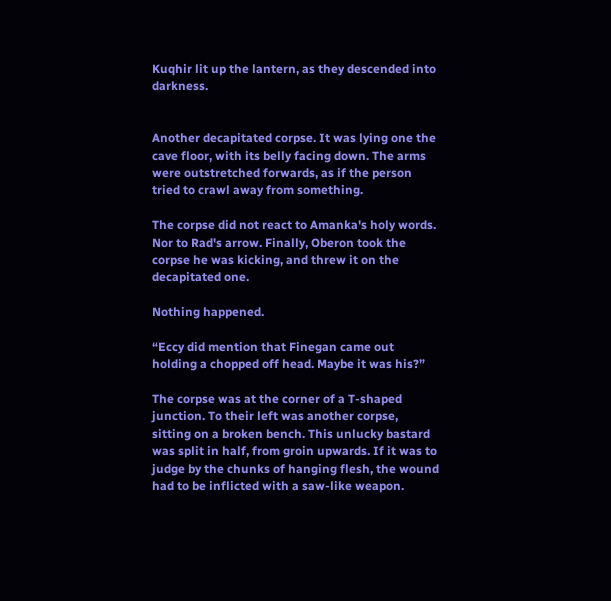Kuqhir lit up the lantern, as they descended into darkness.


Another decapitated corpse. It was lying one the cave floor, with its belly facing down. The arms were outstretched forwards, as if the person tried to crawl away from something.

The corpse did not react to Amanka's holy words. Nor to Rad's arrow. Finally, Oberon took the corpse he was kicking, and threw it on the decapitated one.

Nothing happened.

“Eccy did mention that Finegan came out holding a chopped off head. Maybe it was his?”

The corpse was at the corner of a T-shaped junction. To their left was another corpse, sitting on a broken bench. This unlucky bastard was split in half, from groin upwards. If it was to judge by the chunks of hanging flesh, the wound had to be inflicted with a saw-like weapon.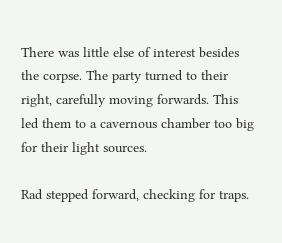There was little else of interest besides the corpse. The party turned to their right, carefully moving forwards. This led them to a cavernous chamber too big for their light sources.

Rad stepped forward, checking for traps.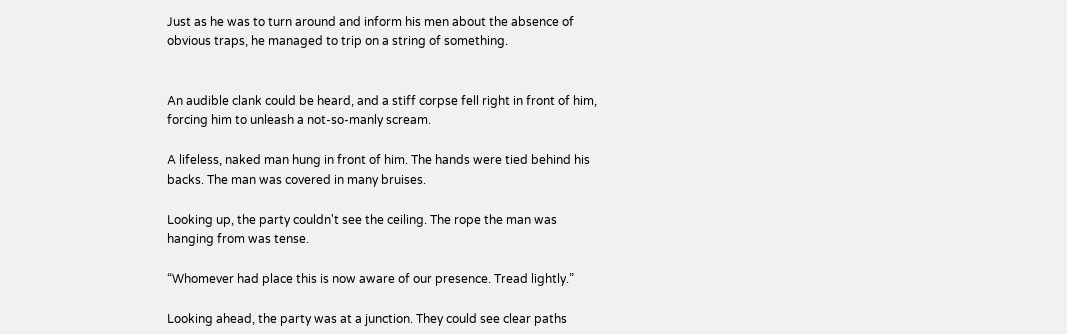Just as he was to turn around and inform his men about the absence of obvious traps, he managed to trip on a string of something.


An audible clank could be heard, and a stiff corpse fell right in front of him, forcing him to unleash a not-so-manly scream.

A lifeless, naked man hung in front of him. The hands were tied behind his backs. The man was covered in many bruises.

Looking up, the party couldn't see the ceiling. The rope the man was hanging from was tense.

“Whomever had place this is now aware of our presence. Tread lightly.”

Looking ahead, the party was at a junction. They could see clear paths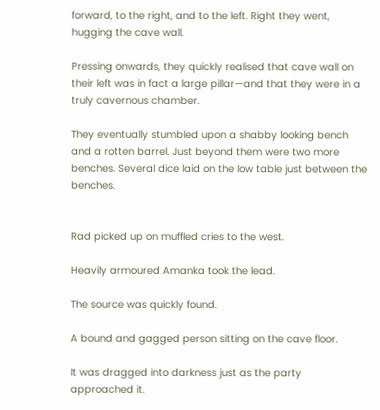forward, to the right, and to the left. Right they went, hugging the cave wall.

Pressing onwards, they quickly realised that cave wall on their left was in fact a large pillar—and that they were in a truly cavernous chamber.

They eventually stumbled upon a shabby looking bench and a rotten barrel. Just beyond them were two more benches. Several dice laid on the low table just between the benches.


Rad picked up on muffled cries to the west.

Heavily armoured Amanka took the lead.

The source was quickly found.

A bound and gagged person sitting on the cave floor.

It was dragged into darkness just as the party approached it.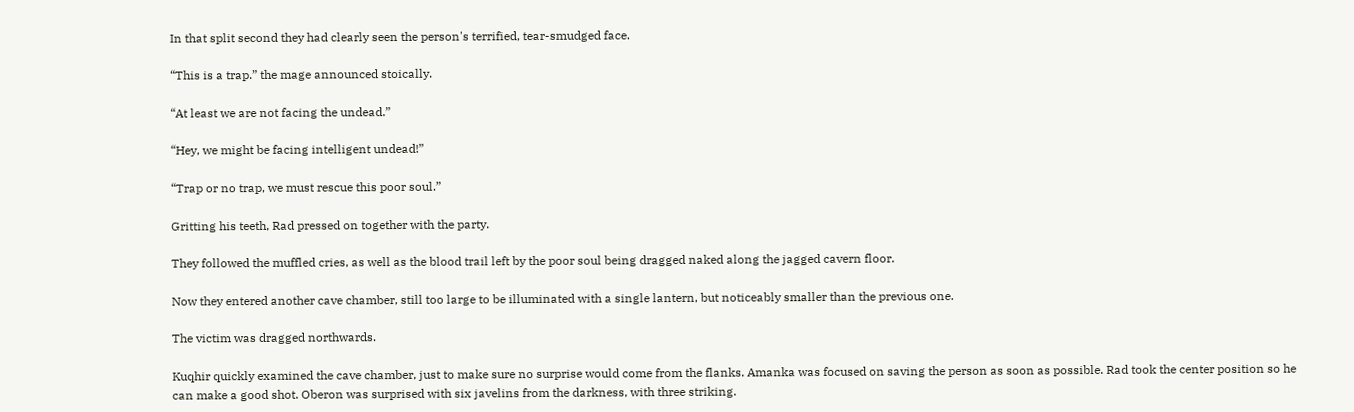In that split second they had clearly seen the person's terrified, tear-smudged face.

“This is a trap.” the mage announced stoically.

“At least we are not facing the undead.”

“Hey, we might be facing intelligent undead!”

“Trap or no trap, we must rescue this poor soul.”

Gritting his teeth, Rad pressed on together with the party.

They followed the muffled cries, as well as the blood trail left by the poor soul being dragged naked along the jagged cavern floor.

Now they entered another cave chamber, still too large to be illuminated with a single lantern, but noticeably smaller than the previous one.

The victim was dragged northwards.

Kuqhir quickly examined the cave chamber, just to make sure no surprise would come from the flanks. Amanka was focused on saving the person as soon as possible. Rad took the center position so he can make a good shot. Oberon was surprised with six javelins from the darkness, with three striking.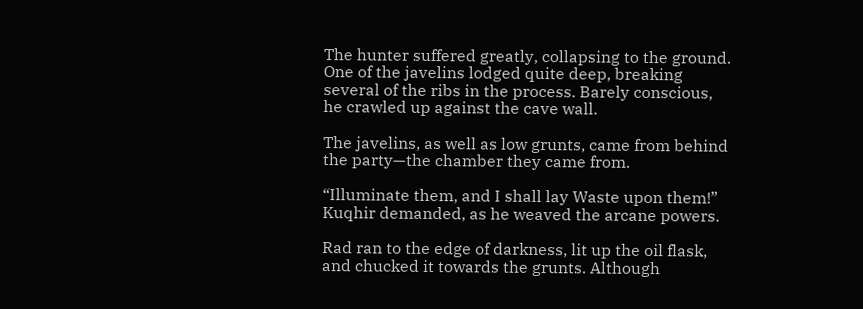The hunter suffered greatly, collapsing to the ground. One of the javelins lodged quite deep, breaking several of the ribs in the process. Barely conscious, he crawled up against the cave wall.

The javelins, as well as low grunts, came from behind the party—the chamber they came from.

“Illuminate them, and I shall lay Waste upon them!” Kuqhir demanded, as he weaved the arcane powers.

Rad ran to the edge of darkness, lit up the oil flask, and chucked it towards the grunts. Although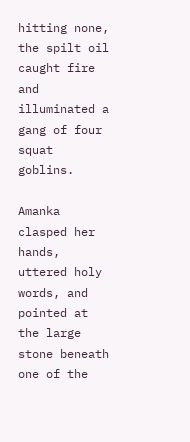hitting none, the spilt oil caught fire and illuminated a gang of four squat goblins.

Amanka clasped her hands, uttered holy words, and pointed at the large stone beneath one of the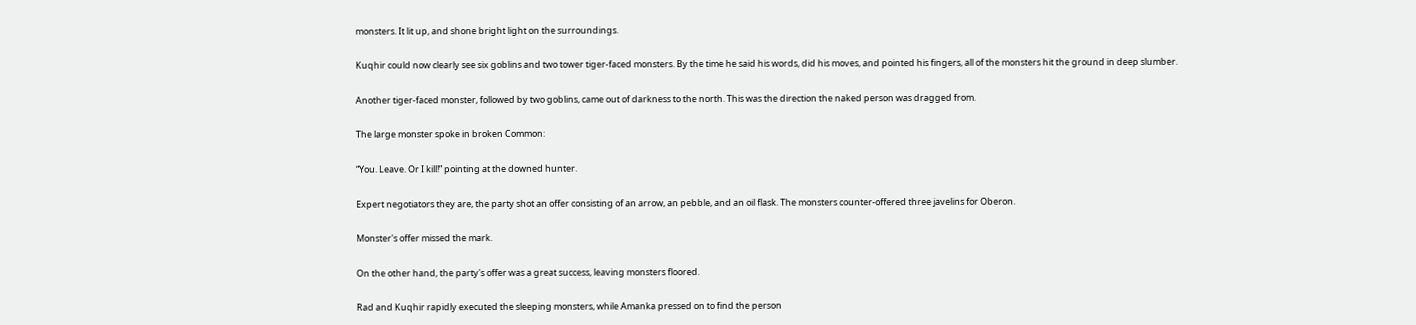monsters. It lit up, and shone bright light on the surroundings.

Kuqhir could now clearly see six goblins and two tower tiger-faced monsters. By the time he said his words, did his moves, and pointed his fingers, all of the monsters hit the ground in deep slumber.

Another tiger-faced monster, followed by two goblins, came out of darkness to the north. This was the direction the naked person was dragged from.

The large monster spoke in broken Common:

“You. Leave. Or I kill!” pointing at the downed hunter.

Expert negotiators they are, the party shot an offer consisting of an arrow, an pebble, and an oil flask. The monsters counter-offered three javelins for Oberon.

Monster's offer missed the mark.

On the other hand, the party's offer was a great success, leaving monsters floored.

Rad and Kuqhir rapidly executed the sleeping monsters, while Amanka pressed on to find the person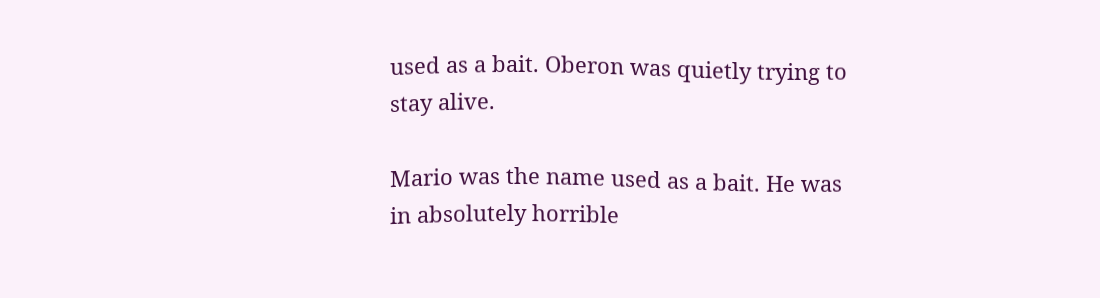used as a bait. Oberon was quietly trying to stay alive.

Mario was the name used as a bait. He was in absolutely horrible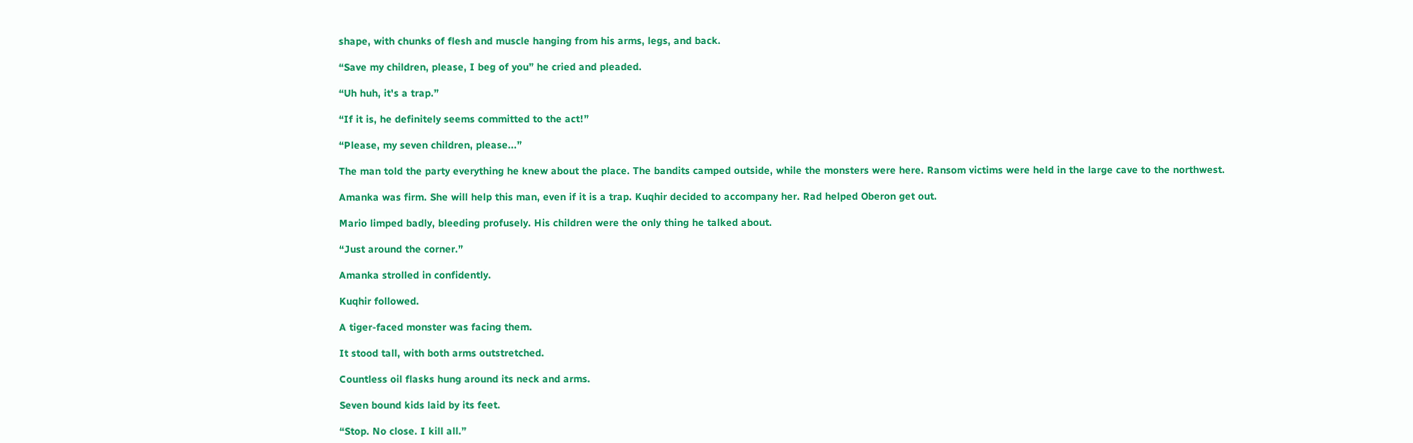shape, with chunks of flesh and muscle hanging from his arms, legs, and back.

“Save my children, please, I beg of you” he cried and pleaded.

“Uh huh, it's a trap.”

“If it is, he definitely seems committed to the act!”

“Please, my seven children, please...”

The man told the party everything he knew about the place. The bandits camped outside, while the monsters were here. Ransom victims were held in the large cave to the northwest.

Amanka was firm. She will help this man, even if it is a trap. Kuqhir decided to accompany her. Rad helped Oberon get out.

Mario limped badly, bleeding profusely. His children were the only thing he talked about.

“Just around the corner.”

Amanka strolled in confidently.

Kuqhir followed.

A tiger-faced monster was facing them.

It stood tall, with both arms outstretched.

Countless oil flasks hung around its neck and arms.

Seven bound kids laid by its feet.

“Stop. No close. I kill all.”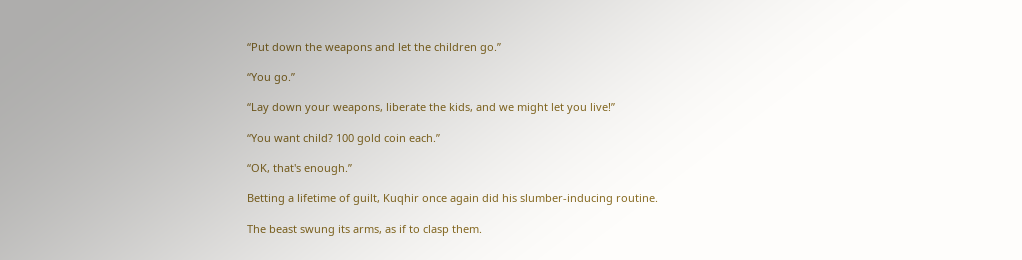“Put down the weapons and let the children go.”

“You go.”

“Lay down your weapons, liberate the kids, and we might let you live!”

“You want child? 100 gold coin each.”

“OK, that's enough.”

Betting a lifetime of guilt, Kuqhir once again did his slumber-inducing routine.

The beast swung its arms, as if to clasp them.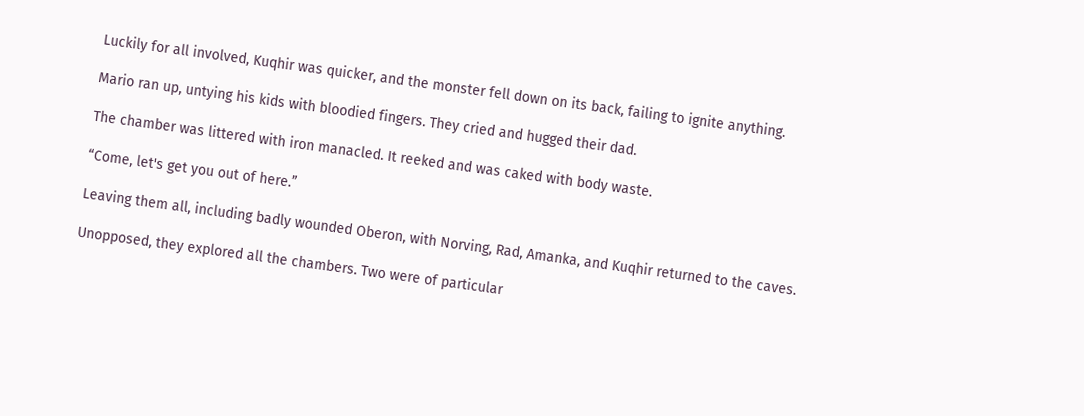Luckily for all involved, Kuqhir was quicker, and the monster fell down on its back, failing to ignite anything.

Mario ran up, untying his kids with bloodied fingers. They cried and hugged their dad.

The chamber was littered with iron manacled. It reeked and was caked with body waste.

“Come, let's get you out of here.”

Leaving them all, including badly wounded Oberon, with Norving, Rad, Amanka, and Kuqhir returned to the caves.

Unopposed, they explored all the chambers. Two were of particular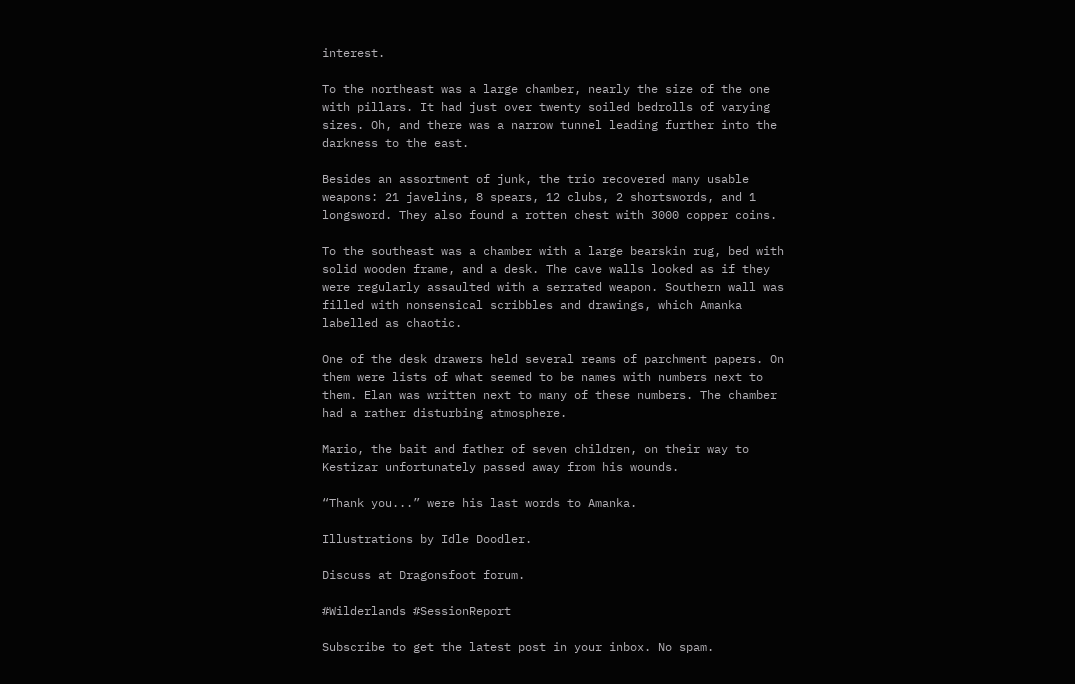interest.

To the northeast was a large chamber, nearly the size of the one with pillars. It had just over twenty soiled bedrolls of varying sizes. Oh, and there was a narrow tunnel leading further into the darkness to the east.

Besides an assortment of junk, the trio recovered many usable weapons: 21 javelins, 8 spears, 12 clubs, 2 shortswords, and 1 longsword. They also found a rotten chest with 3000 copper coins.

To the southeast was a chamber with a large bearskin rug, bed with solid wooden frame, and a desk. The cave walls looked as if they were regularly assaulted with a serrated weapon. Southern wall was filled with nonsensical scribbles and drawings, which Amanka labelled as chaotic.

One of the desk drawers held several reams of parchment papers. On them were lists of what seemed to be names with numbers next to them. Elan was written next to many of these numbers. The chamber had a rather disturbing atmosphere.

Mario, the bait and father of seven children, on their way to Kestizar unfortunately passed away from his wounds.

“Thank you...” were his last words to Amanka.

Illustrations by Idle Doodler.

Discuss at Dragonsfoot forum.

#Wilderlands #SessionReport

Subscribe to get the latest post in your inbox. No spam.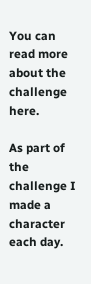You can read more about the challenge here.

As part of the challenge I made a character each day.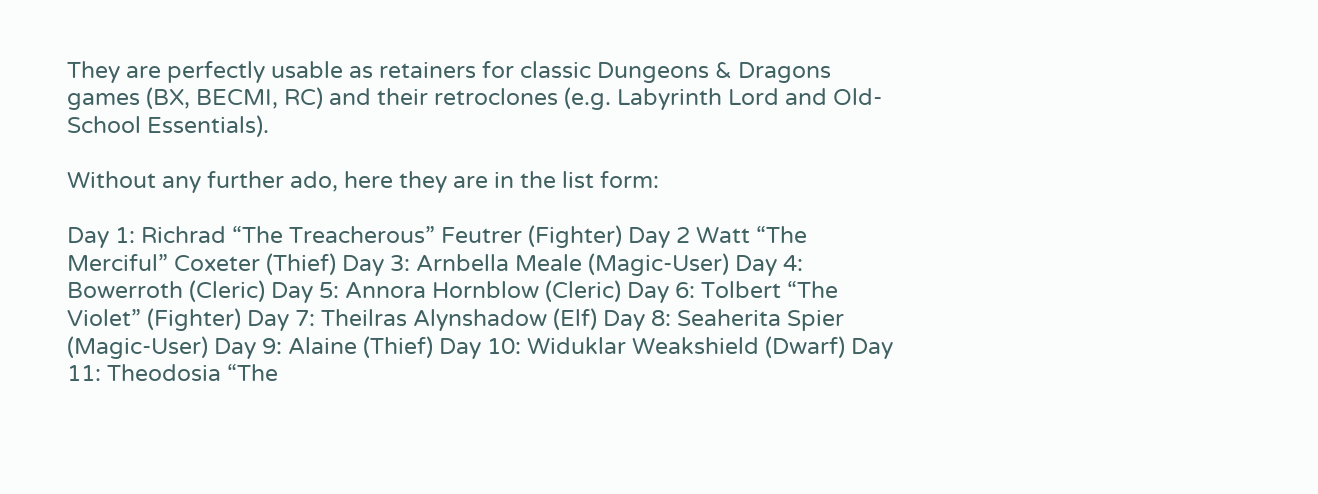They are perfectly usable as retainers for classic Dungeons & Dragons games (BX, BECMI, RC) and their retroclones (e.g. Labyrinth Lord and Old-School Essentials).

Without any further ado, here they are in the list form:

Day 1: Richrad “The Treacherous” Feutrer (Fighter) Day 2 Watt “The Merciful” Coxeter (Thief) Day 3: Arnbella Meale (Magic-User) Day 4: Bowerroth (Cleric) Day 5: Annora Hornblow (Cleric) Day 6: Tolbert “The Violet” (Fighter) Day 7: Theilras Alynshadow (Elf) Day 8: Seaherita Spier (Magic-User) Day 9: Alaine (Thief) Day 10: Widuklar Weakshield (Dwarf) Day 11: Theodosia “The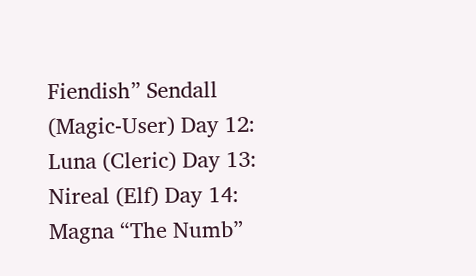Fiendish” Sendall (Magic-User) Day 12: Luna (Cleric) Day 13: Nireal (Elf) Day 14: Magna “The Numb”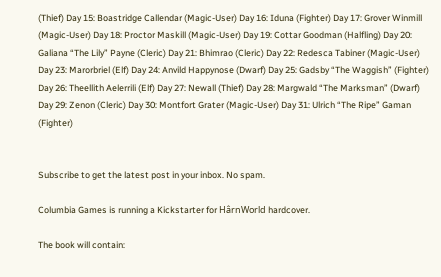(Thief) Day 15: Boastridge Callendar (Magic-User) Day 16: Iduna (Fighter) Day 17: Grover Winmill (Magic-User) Day 18: Proctor Maskill (Magic-User) Day 19: Cottar Goodman (Halfling) Day 20: Galiana “The Lily” Payne (Cleric) Day 21: Bhimrao (Cleric) Day 22: Redesca Tabiner (Magic-User) Day 23: Marorbriel (Elf) Day 24: Anvild Happynose (Dwarf) Day 25: Gadsby “The Waggish” (Fighter) Day 26: Theellith Aelerrili (Elf) Day 27: Newall (Thief) Day 28: Margwald “The Marksman” (Dwarf) Day 29: Zenon (Cleric) Day 30: Montfort Grater (Magic-User) Day 31: Ulrich “The Ripe” Gaman (Fighter)


Subscribe to get the latest post in your inbox. No spam.

Columbia Games is running a Kickstarter for HârnWorld hardcover.

The book will contain: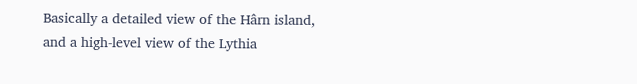Basically a detailed view of the Hârn island, and a high-level view of the Lythia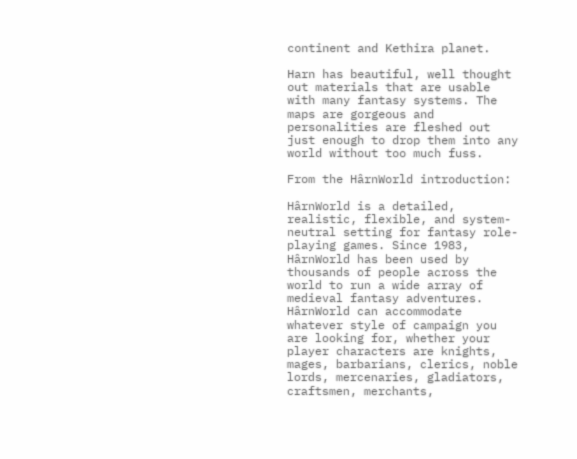continent and Kethira planet.

Harn has beautiful, well thought out materials that are usable with many fantasy systems. The maps are gorgeous and personalities are fleshed out just enough to drop them into any world without too much fuss.

From the HârnWorld introduction:

HârnWorld is a detailed, realistic, flexible, and system-neutral setting for fantasy role-playing games. Since 1983, HârnWorld has been used by thousands of people across the world to run a wide array of medieval fantasy adventures. HârnWorld can accommodate whatever style of campaign you are looking for, whether your player characters are knights, mages, barbarians, clerics, noble lords, mercenaries, gladiators, craftsmen, merchants,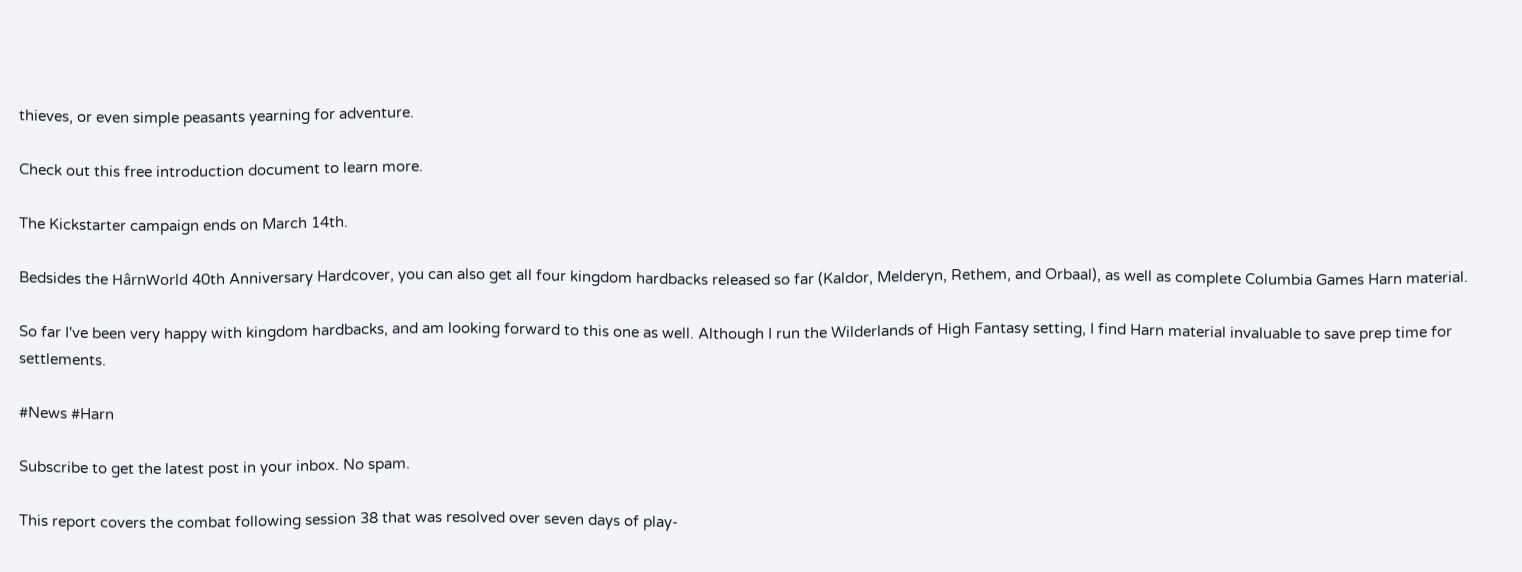thieves, or even simple peasants yearning for adventure.

Check out this free introduction document to learn more.

The Kickstarter campaign ends on March 14th.

Bedsides the HârnWorld 40th Anniversary Hardcover, you can also get all four kingdom hardbacks released so far (Kaldor, Melderyn, Rethem, and Orbaal), as well as complete Columbia Games Harn material.

So far I've been very happy with kingdom hardbacks, and am looking forward to this one as well. Although I run the Wilderlands of High Fantasy setting, I find Harn material invaluable to save prep time for settlements.

#News #Harn

Subscribe to get the latest post in your inbox. No spam.

This report covers the combat following session 38 that was resolved over seven days of play-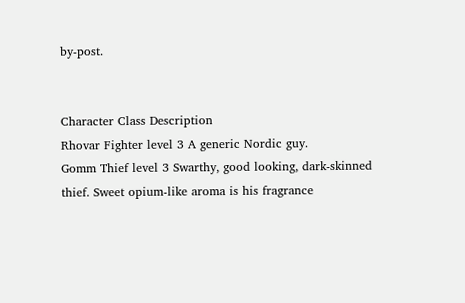by-post.


Character Class Description
Rhovar Fighter level 3 A generic Nordic guy.
Gomm Thief level 3 Swarthy, good looking, dark-skinned thief. Sweet opium-like aroma is his fragrance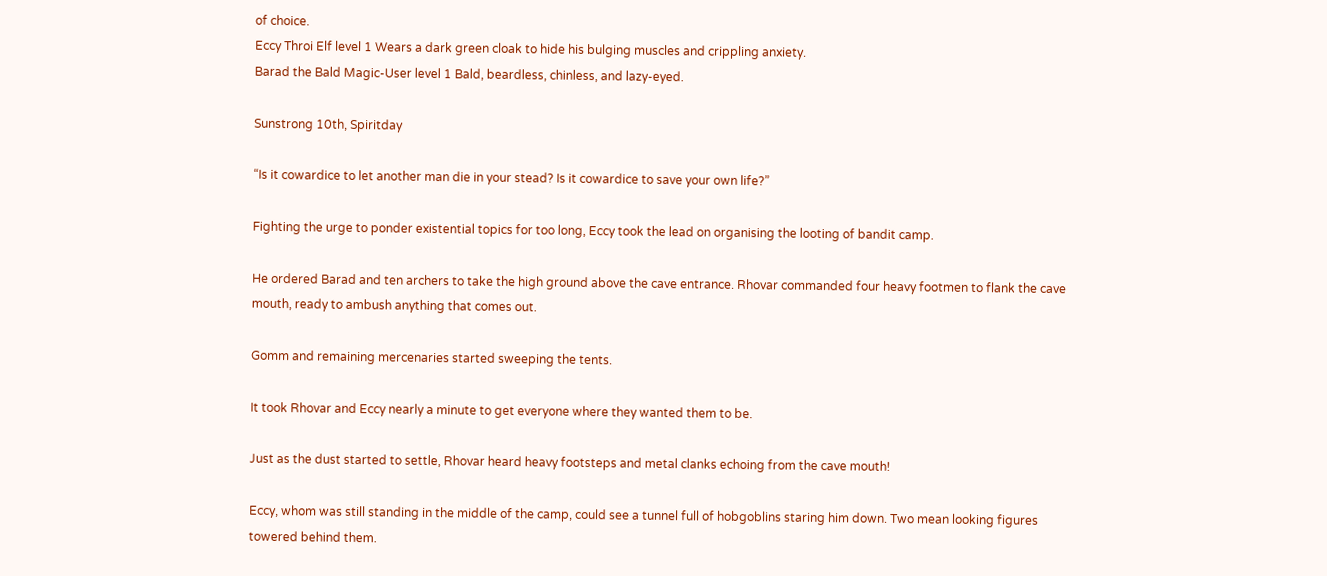of choice.
Eccy Throi Elf level 1 Wears a dark green cloak to hide his bulging muscles and crippling anxiety.
Barad the Bald Magic-User level 1 Bald, beardless, chinless, and lazy-eyed.

Sunstrong 10th, Spiritday

“Is it cowardice to let another man die in your stead? Is it cowardice to save your own life?”

Fighting the urge to ponder existential topics for too long, Eccy took the lead on organising the looting of bandit camp.

He ordered Barad and ten archers to take the high ground above the cave entrance. Rhovar commanded four heavy footmen to flank the cave mouth, ready to ambush anything that comes out.

Gomm and remaining mercenaries started sweeping the tents.

It took Rhovar and Eccy nearly a minute to get everyone where they wanted them to be.

Just as the dust started to settle, Rhovar heard heavy footsteps and metal clanks echoing from the cave mouth!

Eccy, whom was still standing in the middle of the camp, could see a tunnel full of hobgoblins staring him down. Two mean looking figures towered behind them.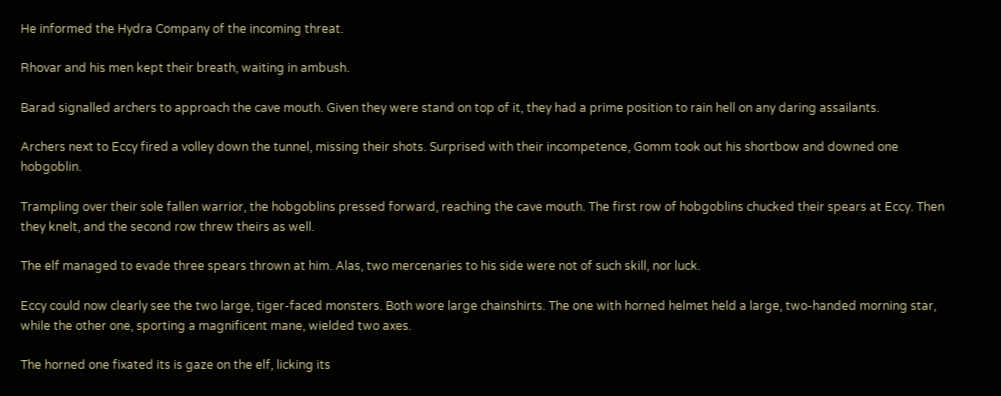He informed the Hydra Company of the incoming threat.

Rhovar and his men kept their breath, waiting in ambush.

Barad signalled archers to approach the cave mouth. Given they were stand on top of it, they had a prime position to rain hell on any daring assailants.

Archers next to Eccy fired a volley down the tunnel, missing their shots. Surprised with their incompetence, Gomm took out his shortbow and downed one hobgoblin.

Trampling over their sole fallen warrior, the hobgoblins pressed forward, reaching the cave mouth. The first row of hobgoblins chucked their spears at Eccy. Then they knelt, and the second row threw theirs as well.

The elf managed to evade three spears thrown at him. Alas, two mercenaries to his side were not of such skill, nor luck.

Eccy could now clearly see the two large, tiger-faced monsters. Both wore large chainshirts. The one with horned helmet held a large, two-handed morning star, while the other one, sporting a magnificent mane, wielded two axes.

The horned one fixated its is gaze on the elf, licking its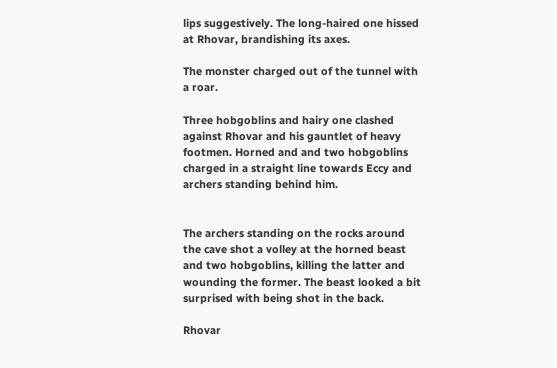lips suggestively. The long-haired one hissed at Rhovar, brandishing its axes.

The monster charged out of the tunnel with a roar.

Three hobgoblins and hairy one clashed against Rhovar and his gauntlet of heavy footmen. Horned and and two hobgoblins charged in a straight line towards Eccy and archers standing behind him.


The archers standing on the rocks around the cave shot a volley at the horned beast and two hobgoblins, killing the latter and wounding the former. The beast looked a bit surprised with being shot in the back.

Rhovar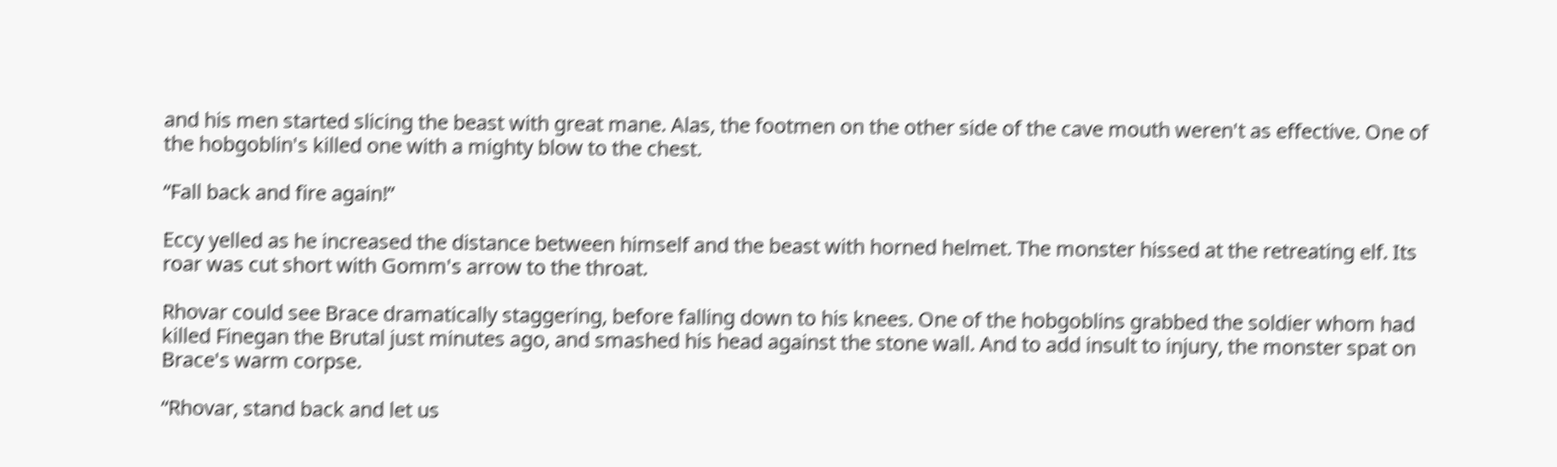and his men started slicing the beast with great mane. Alas, the footmen on the other side of the cave mouth weren't as effective. One of the hobgoblin's killed one with a mighty blow to the chest.

“Fall back and fire again!”

Eccy yelled as he increased the distance between himself and the beast with horned helmet. The monster hissed at the retreating elf. Its roar was cut short with Gomm's arrow to the throat.

Rhovar could see Brace dramatically staggering, before falling down to his knees. One of the hobgoblins grabbed the soldier whom had killed Finegan the Brutal just minutes ago, and smashed his head against the stone wall. And to add insult to injury, the monster spat on Brace's warm corpse.

“Rhovar, stand back and let us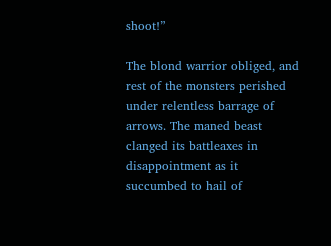shoot!”

The blond warrior obliged, and rest of the monsters perished under relentless barrage of arrows. The maned beast clanged its battleaxes in disappointment as it succumbed to hail of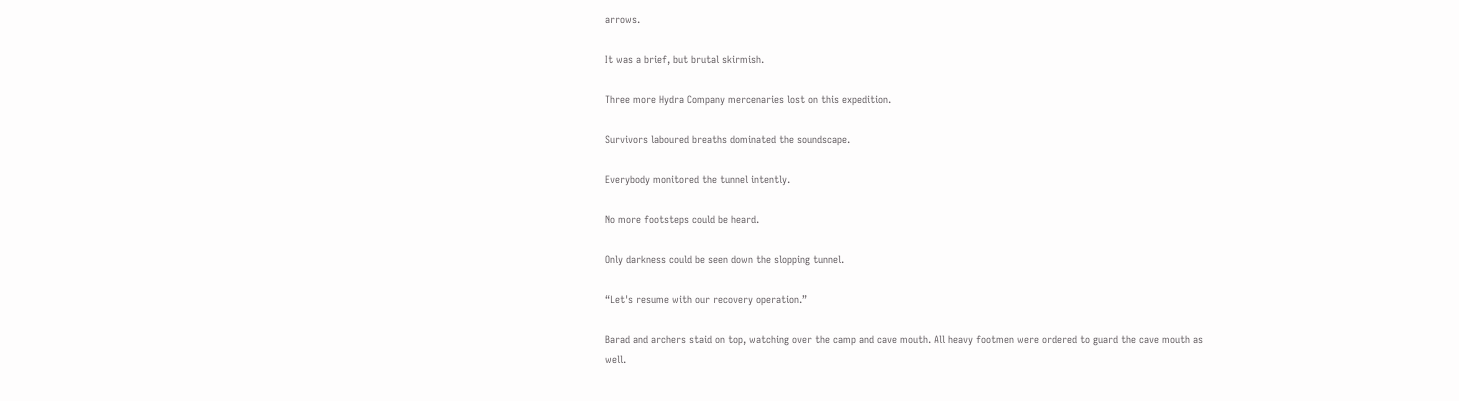arrows.

It was a brief, but brutal skirmish.

Three more Hydra Company mercenaries lost on this expedition.

Survivors laboured breaths dominated the soundscape.

Everybody monitored the tunnel intently.

No more footsteps could be heard.

Only darkness could be seen down the slopping tunnel.

“Let's resume with our recovery operation.”

Barad and archers staid on top, watching over the camp and cave mouth. All heavy footmen were ordered to guard the cave mouth as well.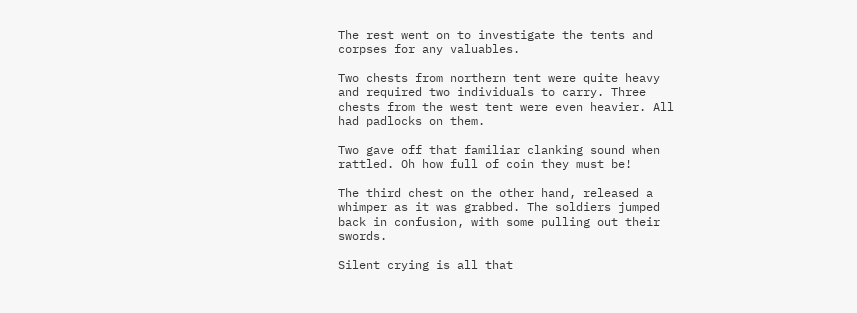The rest went on to investigate the tents and corpses for any valuables.

Two chests from northern tent were quite heavy and required two individuals to carry. Three chests from the west tent were even heavier. All had padlocks on them.

Two gave off that familiar clanking sound when rattled. Oh how full of coin they must be!

The third chest on the other hand, released a whimper as it was grabbed. The soldiers jumped back in confusion, with some pulling out their swords.

Silent crying is all that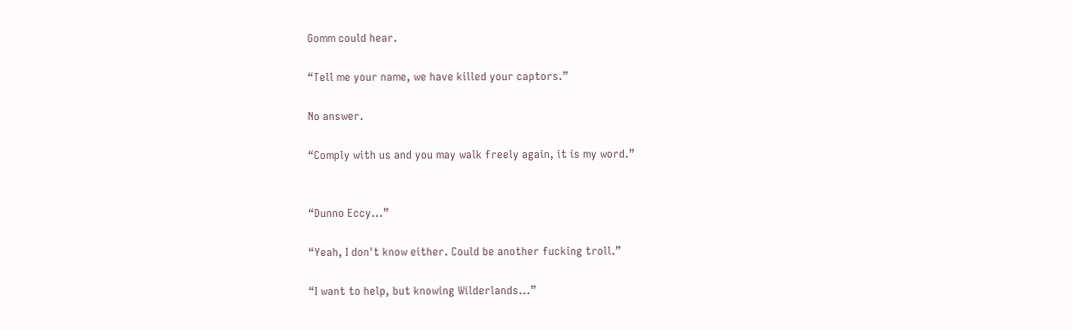Gomm could hear.

“Tell me your name, we have killed your captors.”

No answer.

“Comply with us and you may walk freely again, it is my word.”


“Dunno Eccy...”

“Yeah, I don't know either. Could be another fucking troll.”

“I want to help, but knowing Wilderlands...”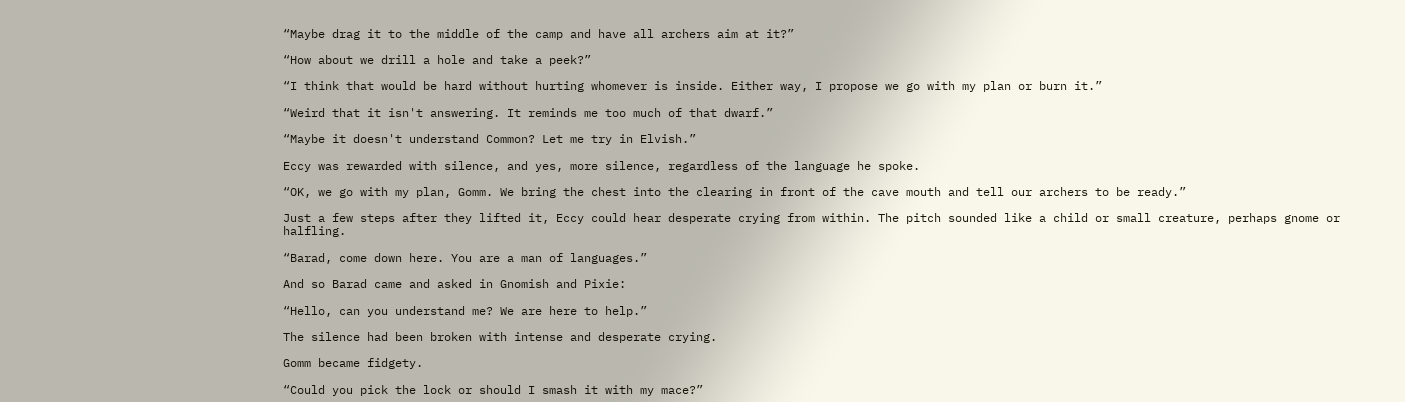“Maybe drag it to the middle of the camp and have all archers aim at it?”

“How about we drill a hole and take a peek?”

“I think that would be hard without hurting whomever is inside. Either way, I propose we go with my plan or burn it.”

“Weird that it isn't answering. It reminds me too much of that dwarf.”

“Maybe it doesn't understand Common? Let me try in Elvish.”

Eccy was rewarded with silence, and yes, more silence, regardless of the language he spoke.

“OK, we go with my plan, Gomm. We bring the chest into the clearing in front of the cave mouth and tell our archers to be ready.”

Just a few steps after they lifted it, Eccy could hear desperate crying from within. The pitch sounded like a child or small creature, perhaps gnome or halfling.

“Barad, come down here. You are a man of languages.”

And so Barad came and asked in Gnomish and Pixie:

“Hello, can you understand me? We are here to help.”

The silence had been broken with intense and desperate crying.

Gomm became fidgety.

“Could you pick the lock or should I smash it with my mace?”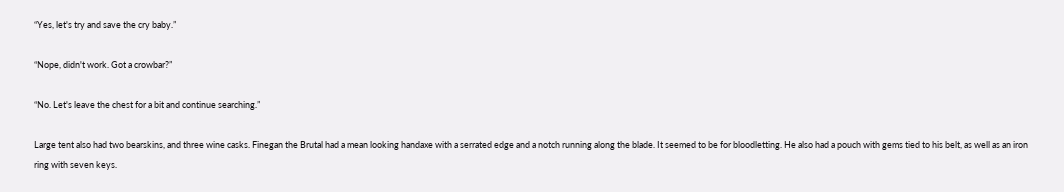“Yes, let's try and save the cry baby.”

“Nope, didn't work. Got a crowbar?”

“No. Let's leave the chest for a bit and continue searching.”

Large tent also had two bearskins, and three wine casks. Finegan the Brutal had a mean looking handaxe with a serrated edge and a notch running along the blade. It seemed to be for bloodletting. He also had a pouch with gems tied to his belt, as well as an iron ring with seven keys.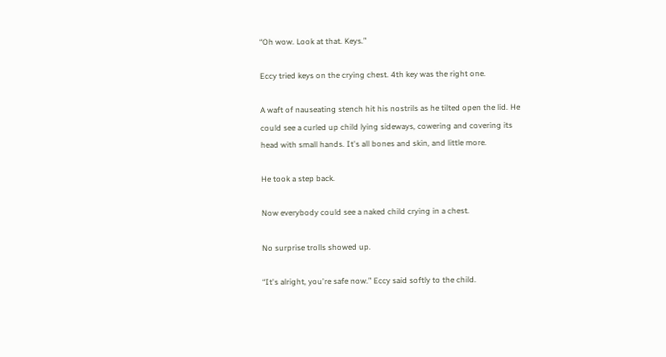“Oh wow. Look at that. Keys.”

Eccy tried keys on the crying chest. 4th key was the right one.

A waft of nauseating stench hit his nostrils as he tilted open the lid. He could see a curled up child lying sideways, cowering and covering its head with small hands. It's all bones and skin, and little more.

He took a step back.

Now everybody could see a naked child crying in a chest.

No surprise trolls showed up.

“It's alright, you're safe now.” Eccy said softly to the child.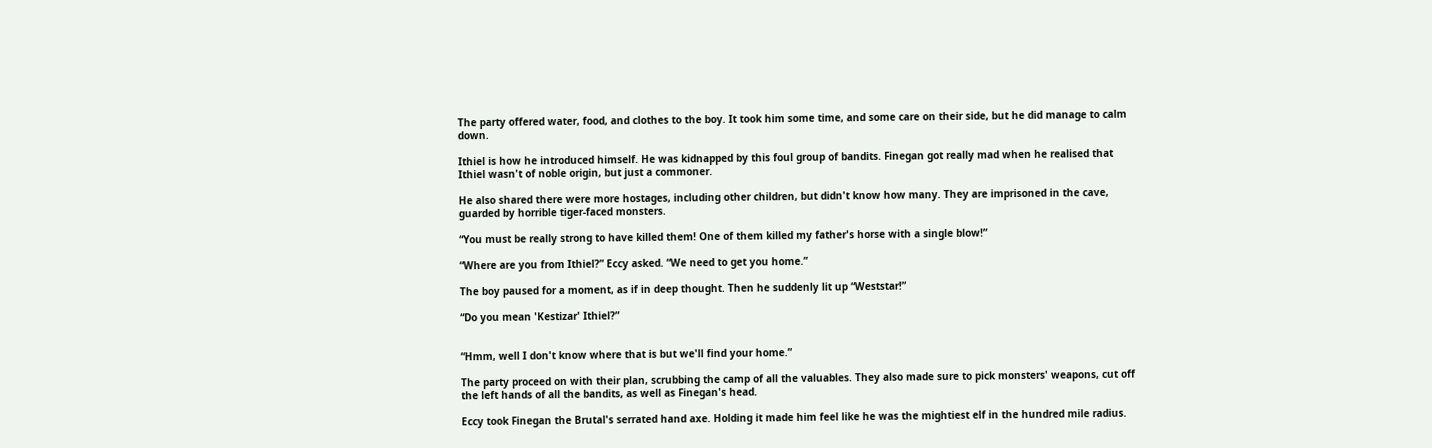The party offered water, food, and clothes to the boy. It took him some time, and some care on their side, but he did manage to calm down.

Ithiel is how he introduced himself. He was kidnapped by this foul group of bandits. Finegan got really mad when he realised that Ithiel wasn't of noble origin, but just a commoner.

He also shared there were more hostages, including other children, but didn't know how many. They are imprisoned in the cave, guarded by horrible tiger-faced monsters.

“You must be really strong to have killed them! One of them killed my father's horse with a single blow!”

“Where are you from Ithiel?” Eccy asked. “We need to get you home.”

The boy paused for a moment, as if in deep thought. Then he suddenly lit up “Weststar!”

“Do you mean 'Kestizar' Ithiel?”


“Hmm, well I don't know where that is but we'll find your home.”

The party proceed on with their plan, scrubbing the camp of all the valuables. They also made sure to pick monsters' weapons, cut off the left hands of all the bandits, as well as Finegan's head.

Eccy took Finegan the Brutal's serrated hand axe. Holding it made him feel like he was the mightiest elf in the hundred mile radius.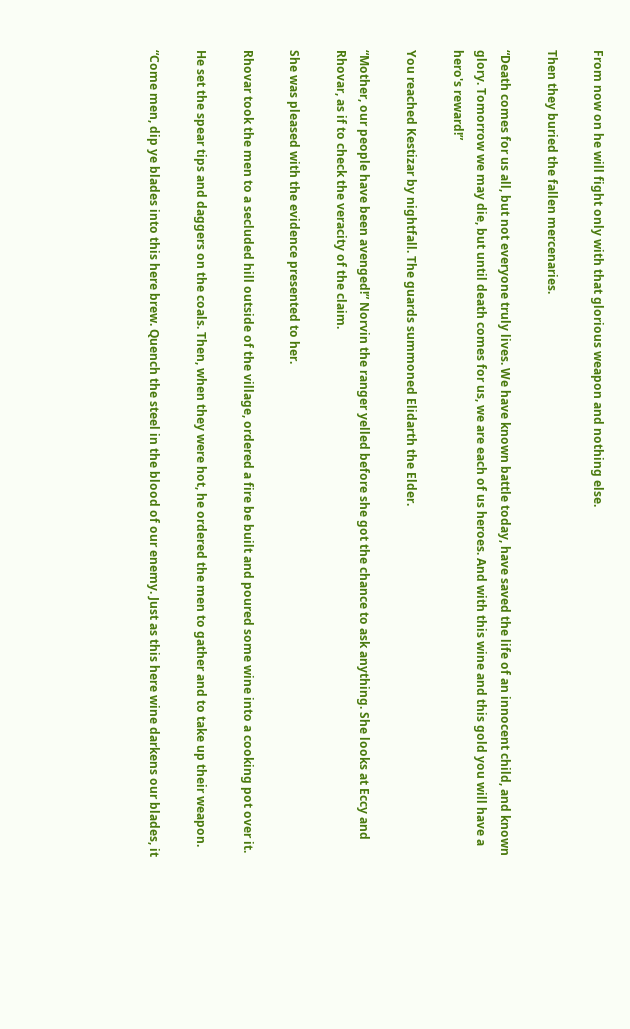From now on he will fight only with that glorious weapon and nothing else.

Then they buried the fallen mercenaries.

“Death comes for us all, but not everyone truly lives. We have known battle today, have saved the life of an innocent child, and known glory. Tomorrow we may die, but until death comes for us, we are each of us heroes. And with this wine and this gold you will have a hero's reward!”

You reached Kestizar by nightfall. The guards summoned Elidarth the Elder.

“Mother, our people have been avenged!” Norvin the ranger yelled before she got the chance to ask anything. She looks at Eccy and Rhovar, as if to check the veracity of the claim.

She was pleased with the evidence presented to her.

Rhovar took the men to a secluded hill outside of the village, ordered a fire be built and poured some wine into a cooking pot over it.

He set the spear tips and daggers on the coals. Then, when they were hot, he ordered the men to gather and to take up their weapon.

“Come men, dip ye blades into this here brew. Quench the steel in the blood of our enemy. Just as this here wine darkens our blades, it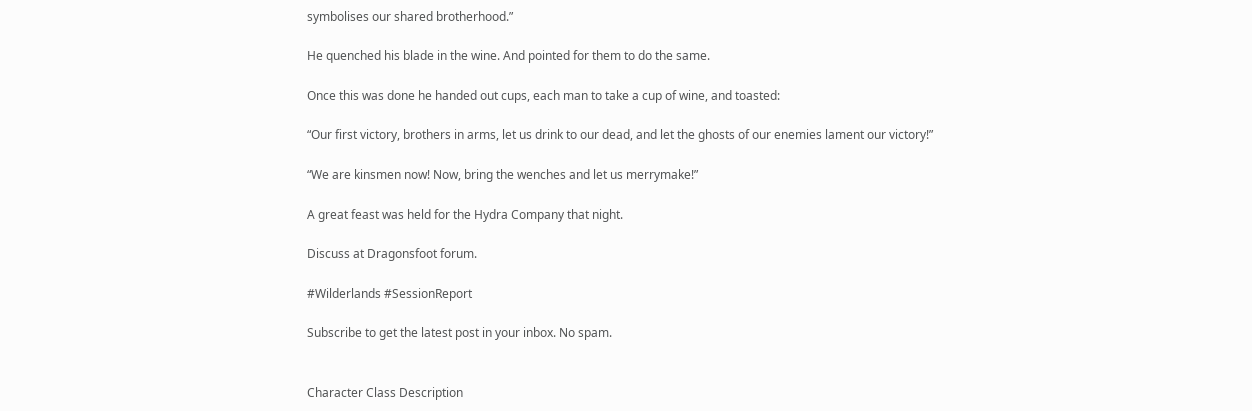symbolises our shared brotherhood.”

He quenched his blade in the wine. And pointed for them to do the same.

Once this was done he handed out cups, each man to take a cup of wine, and toasted:

“Our first victory, brothers in arms, let us drink to our dead, and let the ghosts of our enemies lament our victory!”

“We are kinsmen now! Now, bring the wenches and let us merrymake!”

A great feast was held for the Hydra Company that night.

Discuss at Dragonsfoot forum.

#Wilderlands #SessionReport

Subscribe to get the latest post in your inbox. No spam.


Character Class Description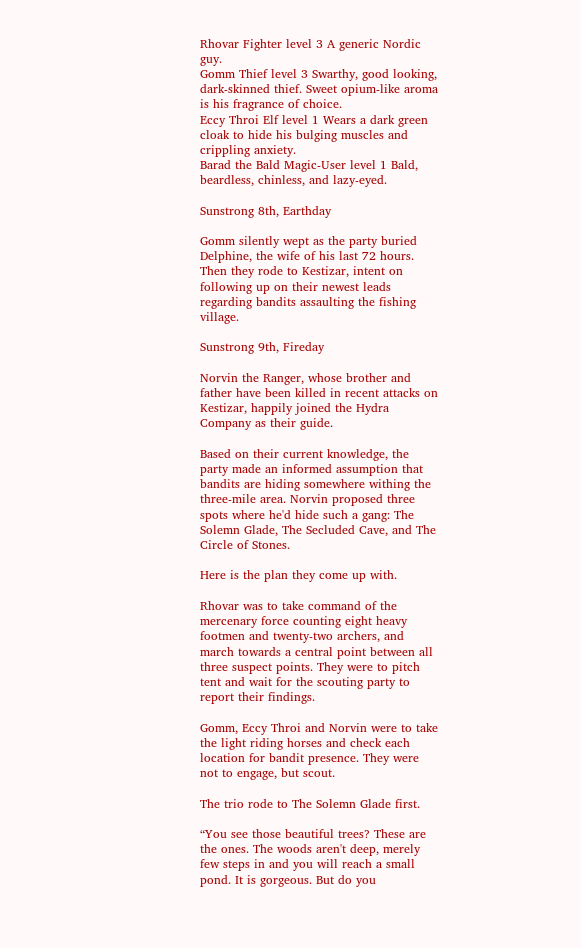Rhovar Fighter level 3 A generic Nordic guy.
Gomm Thief level 3 Swarthy, good looking, dark-skinned thief. Sweet opium-like aroma is his fragrance of choice.
Eccy Throi Elf level 1 Wears a dark green cloak to hide his bulging muscles and crippling anxiety.
Barad the Bald Magic-User level 1 Bald, beardless, chinless, and lazy-eyed.

Sunstrong 8th, Earthday

Gomm silently wept as the party buried Delphine, the wife of his last 72 hours. Then they rode to Kestizar, intent on following up on their newest leads regarding bandits assaulting the fishing village.

Sunstrong 9th, Fireday

Norvin the Ranger, whose brother and father have been killed in recent attacks on Kestizar, happily joined the Hydra Company as their guide.

Based on their current knowledge, the party made an informed assumption that bandits are hiding somewhere withing the three-mile area. Norvin proposed three spots where he'd hide such a gang: The Solemn Glade, The Secluded Cave, and The Circle of Stones.

Here is the plan they come up with.

Rhovar was to take command of the mercenary force counting eight heavy footmen and twenty-two archers, and march towards a central point between all three suspect points. They were to pitch tent and wait for the scouting party to report their findings.

Gomm, Eccy Throi and Norvin were to take the light riding horses and check each location for bandit presence. They were not to engage, but scout.

The trio rode to The Solemn Glade first.

“You see those beautiful trees? These are the ones. The woods aren't deep, merely few steps in and you will reach a small pond. It is gorgeous. But do you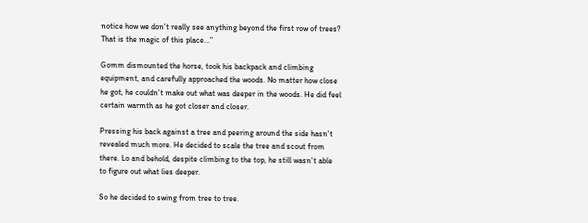notice how we don't really see anything beyond the first row of trees? That is the magic of this place...”

Gomm dismounted the horse, took his backpack and climbing equipment, and carefully approached the woods. No matter how close he got, he couldn't make out what was deeper in the woods. He did feel certain warmth as he got closer and closer.

Pressing his back against a tree and peering around the side hasn't revealed much more. He decided to scale the tree and scout from there. Lo and behold, despite climbing to the top, he still wasn't able to figure out what lies deeper.

So he decided to swing from tree to tree.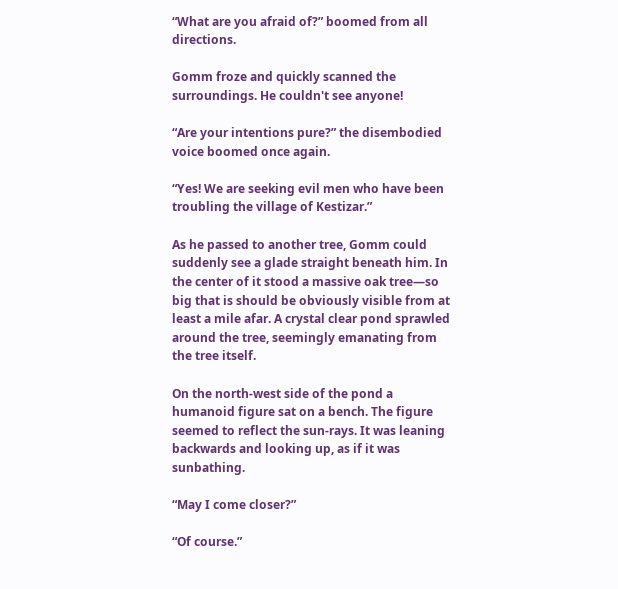“What are you afraid of?” boomed from all directions.

Gomm froze and quickly scanned the surroundings. He couldn't see anyone!

“Are your intentions pure?” the disembodied voice boomed once again.

“Yes! We are seeking evil men who have been troubling the village of Kestizar.”

As he passed to another tree, Gomm could suddenly see a glade straight beneath him. In the center of it stood a massive oak tree—so big that is should be obviously visible from at least a mile afar. A crystal clear pond sprawled around the tree, seemingly emanating from the tree itself.

On the north-west side of the pond a humanoid figure sat on a bench. The figure seemed to reflect the sun-rays. It was leaning backwards and looking up, as if it was sunbathing.

“May I come closer?”

“Of course.”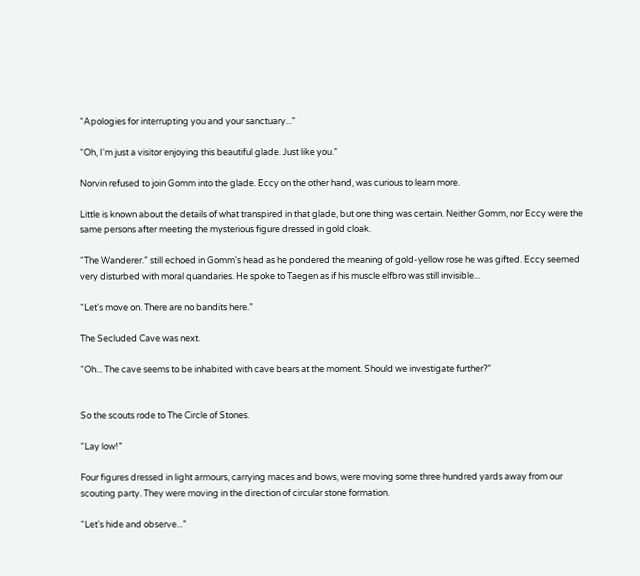“Apologies for interrupting you and your sanctuary...”

“Oh, I'm just a visitor enjoying this beautiful glade. Just like you.”

Norvin refused to join Gomm into the glade. Eccy on the other hand, was curious to learn more.

Little is known about the details of what transpired in that glade, but one thing was certain. Neither Gomm, nor Eccy were the same persons after meeting the mysterious figure dressed in gold cloak.

“The Wanderer.” still echoed in Gomm's head as he pondered the meaning of gold-yellow rose he was gifted. Eccy seemed very disturbed with moral quandaries. He spoke to Taegen as if his muscle elfbro was still invisible...

“Let's move on. There are no bandits here.”

The Secluded Cave was next.

“Oh... The cave seems to be inhabited with cave bears at the moment. Should we investigate further?”


So the scouts rode to The Circle of Stones.

“Lay low!”

Four figures dressed in light armours, carrying maces and bows, were moving some three hundred yards away from our scouting party. They were moving in the direction of circular stone formation.

“Let's hide and observe...”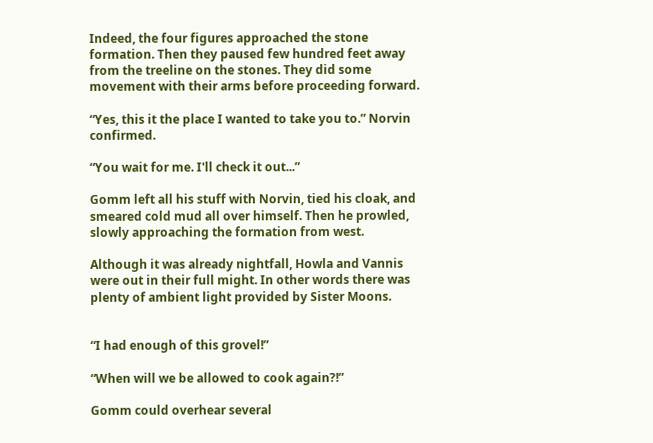Indeed, the four figures approached the stone formation. Then they paused few hundred feet away from the treeline on the stones. They did some movement with their arms before proceeding forward.

“Yes, this it the place I wanted to take you to.” Norvin confirmed.

“You wait for me. I'll check it out...”

Gomm left all his stuff with Norvin, tied his cloak, and smeared cold mud all over himself. Then he prowled, slowly approaching the formation from west.

Although it was already nightfall, Howla and Vannis were out in their full might. In other words there was plenty of ambient light provided by Sister Moons.


“I had enough of this grovel!”

“When will we be allowed to cook again?!”

Gomm could overhear several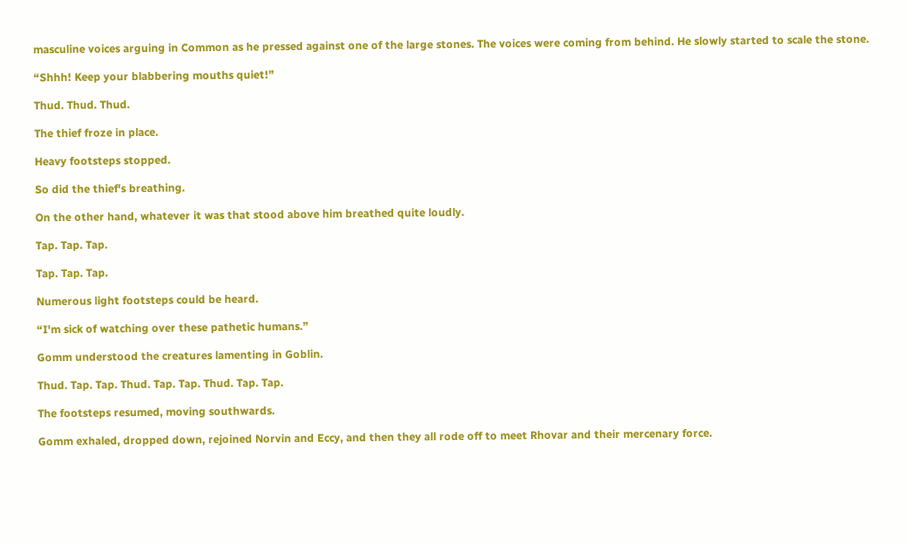masculine voices arguing in Common as he pressed against one of the large stones. The voices were coming from behind. He slowly started to scale the stone.

“Shhh! Keep your blabbering mouths quiet!”

Thud. Thud. Thud.

The thief froze in place.

Heavy footsteps stopped.

So did the thief's breathing.

On the other hand, whatever it was that stood above him breathed quite loudly.

Tap. Tap. Tap.

Tap. Tap. Tap.

Numerous light footsteps could be heard.

“I'm sick of watching over these pathetic humans.”

Gomm understood the creatures lamenting in Goblin.

Thud. Tap. Tap. Thud. Tap. Tap. Thud. Tap. Tap.

The footsteps resumed, moving southwards.

Gomm exhaled, dropped down, rejoined Norvin and Eccy, and then they all rode off to meet Rhovar and their mercenary force.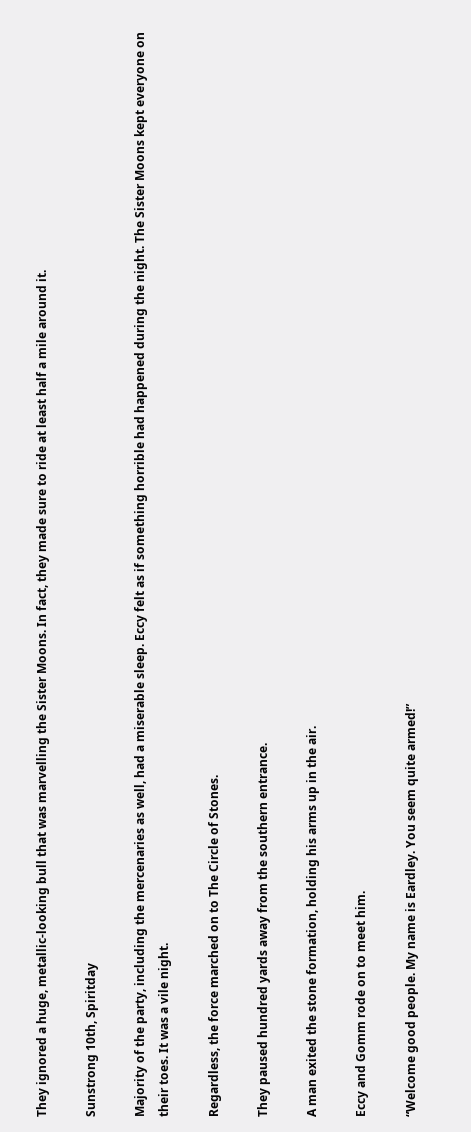They ignored a huge, metallic-looking bull that was marvelling the Sister Moons. In fact, they made sure to ride at least half a mile around it.

Sunstrong 10th, Spiritday

Majority of the party, including the mercenaries as well, had a miserable sleep. Eccy felt as if something horrible had happened during the night. The Sister Moons kept everyone on their toes. It was a vile night.

Regardless, the force marched on to The Circle of Stones.

They paused hundred yards away from the southern entrance.

A man exited the stone formation, holding his arms up in the air.

Eccy and Gomm rode on to meet him.

“Welcome good people. My name is Eardley. You seem quite armed!”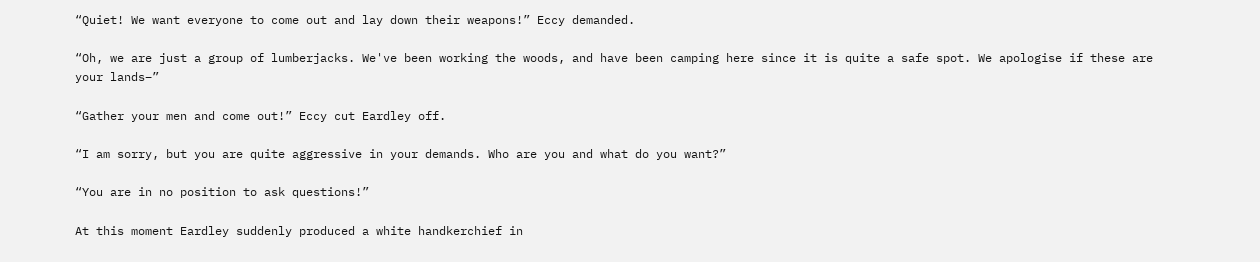“Quiet! We want everyone to come out and lay down their weapons!” Eccy demanded.

“Oh, we are just a group of lumberjacks. We've been working the woods, and have been camping here since it is quite a safe spot. We apologise if these are your lands–”

“Gather your men and come out!” Eccy cut Eardley off.

“I am sorry, but you are quite aggressive in your demands. Who are you and what do you want?”

“You are in no position to ask questions!”

At this moment Eardley suddenly produced a white handkerchief in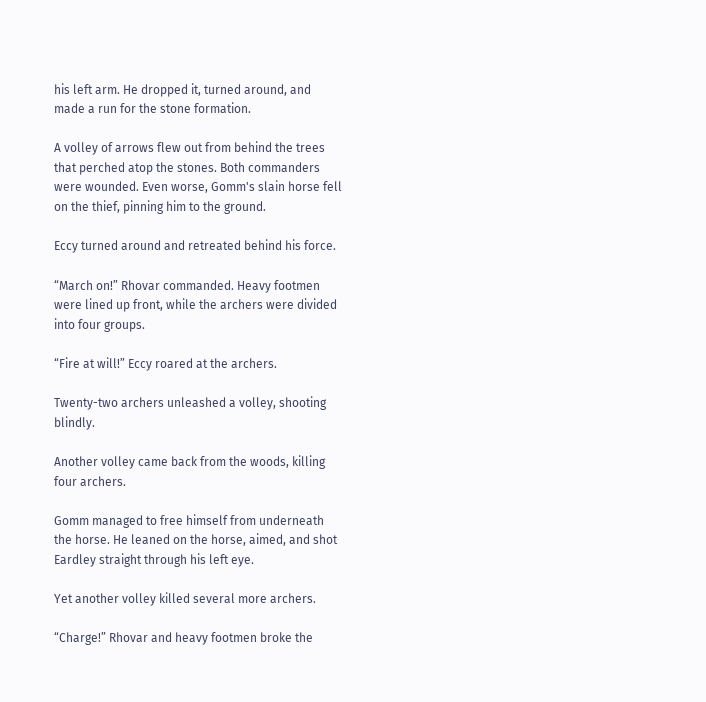his left arm. He dropped it, turned around, and made a run for the stone formation.

A volley of arrows flew out from behind the trees that perched atop the stones. Both commanders were wounded. Even worse, Gomm's slain horse fell on the thief, pinning him to the ground.

Eccy turned around and retreated behind his force.

“March on!” Rhovar commanded. Heavy footmen were lined up front, while the archers were divided into four groups.

“Fire at will!” Eccy roared at the archers.

Twenty-two archers unleashed a volley, shooting blindly.

Another volley came back from the woods, killing four archers.

Gomm managed to free himself from underneath the horse. He leaned on the horse, aimed, and shot Eardley straight through his left eye.

Yet another volley killed several more archers.

“Charge!” Rhovar and heavy footmen broke the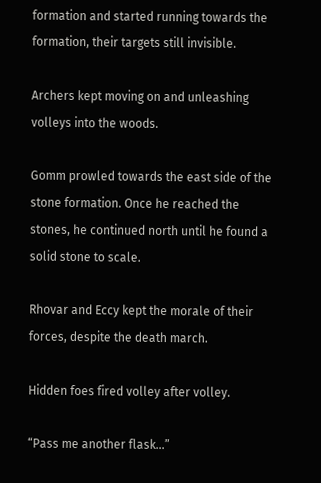formation and started running towards the formation, their targets still invisible.

Archers kept moving on and unleashing volleys into the woods.

Gomm prowled towards the east side of the stone formation. Once he reached the stones, he continued north until he found a solid stone to scale.

Rhovar and Eccy kept the morale of their forces, despite the death march.

Hidden foes fired volley after volley.

“Pass me another flask...”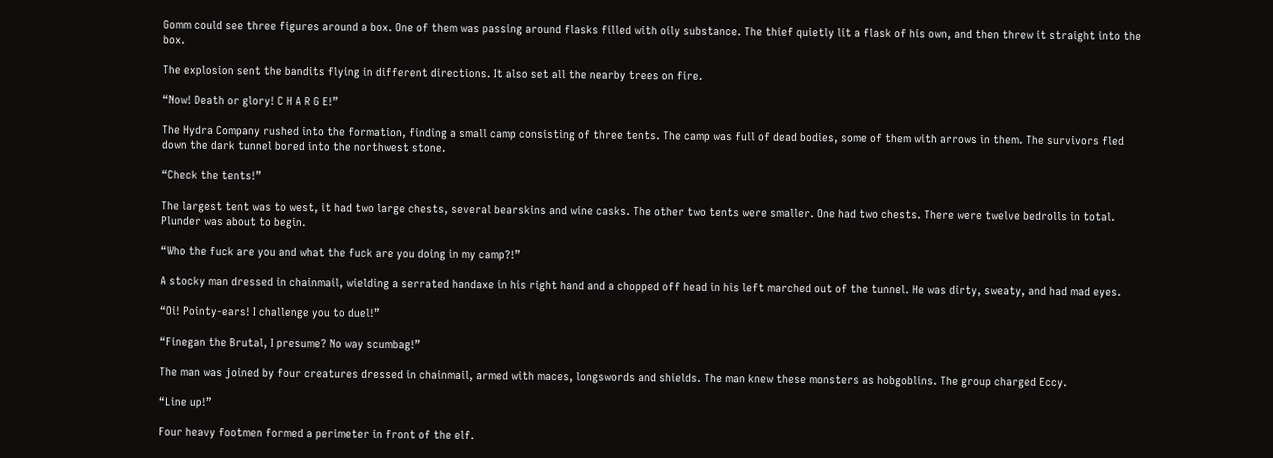Gomm could see three figures around a box. One of them was passing around flasks filled with oily substance. The thief quietly lit a flask of his own, and then threw it straight into the box.

The explosion sent the bandits flying in different directions. It also set all the nearby trees on fire.

“Now! Death or glory! C H A R G E!”

The Hydra Company rushed into the formation, finding a small camp consisting of three tents. The camp was full of dead bodies, some of them with arrows in them. The survivors fled down the dark tunnel bored into the northwest stone.

“Check the tents!”

The largest tent was to west, it had two large chests, several bearskins and wine casks. The other two tents were smaller. One had two chests. There were twelve bedrolls in total. Plunder was about to begin.

“Who the fuck are you and what the fuck are you doing in my camp?!”

A stocky man dressed in chainmail, wielding a serrated handaxe in his right hand and a chopped off head in his left marched out of the tunnel. He was dirty, sweaty, and had mad eyes.

“Oi! Pointy-ears! I challenge you to duel!”

“Finegan the Brutal, I presume? No way scumbag!”

The man was joined by four creatures dressed in chainmail, armed with maces, longswords and shields. The man knew these monsters as hobgoblins. The group charged Eccy.

“Line up!”

Four heavy footmen formed a perimeter in front of the elf.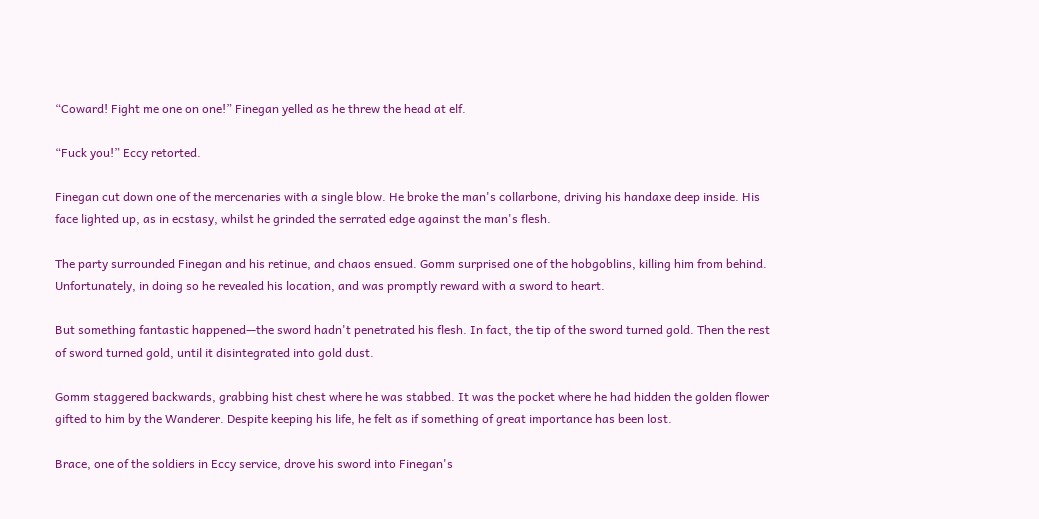“Coward! Fight me one on one!” Finegan yelled as he threw the head at elf.

“Fuck you!” Eccy retorted.

Finegan cut down one of the mercenaries with a single blow. He broke the man's collarbone, driving his handaxe deep inside. His face lighted up, as in ecstasy, whilst he grinded the serrated edge against the man's flesh.

The party surrounded Finegan and his retinue, and chaos ensued. Gomm surprised one of the hobgoblins, killing him from behind. Unfortunately, in doing so he revealed his location, and was promptly reward with a sword to heart.

But something fantastic happened—the sword hadn't penetrated his flesh. In fact, the tip of the sword turned gold. Then the rest of sword turned gold, until it disintegrated into gold dust.

Gomm staggered backwards, grabbing hist chest where he was stabbed. It was the pocket where he had hidden the golden flower gifted to him by the Wanderer. Despite keeping his life, he felt as if something of great importance has been lost.

Brace, one of the soldiers in Eccy service, drove his sword into Finegan's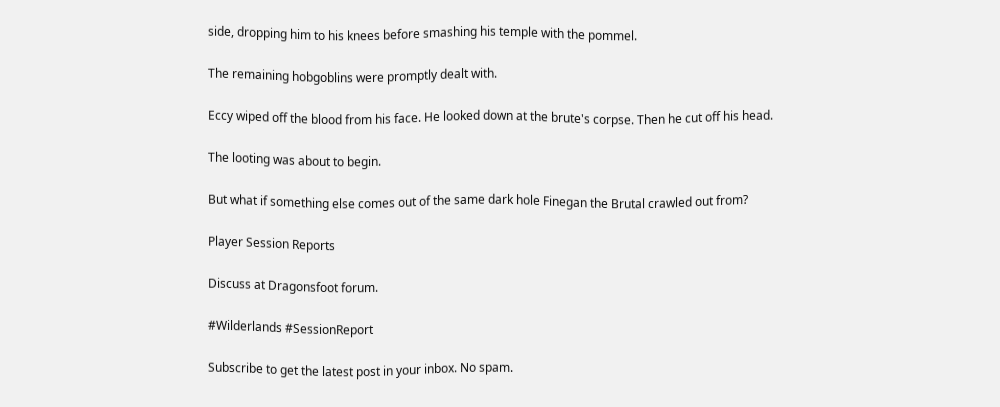side, dropping him to his knees before smashing his temple with the pommel.

The remaining hobgoblins were promptly dealt with.

Eccy wiped off the blood from his face. He looked down at the brute's corpse. Then he cut off his head.

The looting was about to begin.

But what if something else comes out of the same dark hole Finegan the Brutal crawled out from?

Player Session Reports

Discuss at Dragonsfoot forum.

#Wilderlands #SessionReport

Subscribe to get the latest post in your inbox. No spam.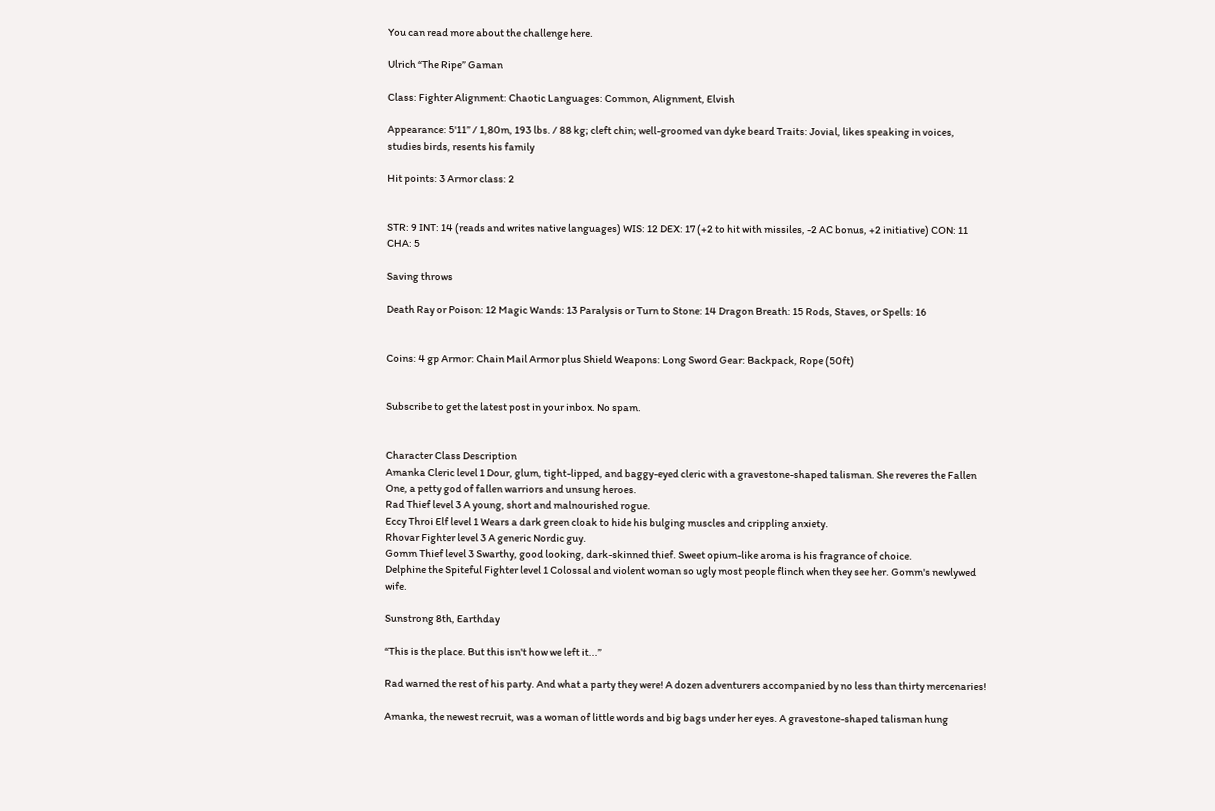You can read more about the challenge here.

Ulrich “The Ripe” Gaman

Class: Fighter Alignment: Chaotic Languages: Common, Alignment, Elvish

Appearance: 5'11” / 1,80m, 193 lbs. / 88 kg; cleft chin; well-groomed van dyke beard Traits: Jovial, likes speaking in voices, studies birds, resents his family

Hit points: 3 Armor class: 2


STR: 9 INT: 14 (reads and writes native languages) WIS: 12 DEX: 17 (+2 to hit with missiles, -2 AC bonus, +2 initiative) CON: 11 CHA: 5

Saving throws

Death Ray or Poison: 12 Magic Wands: 13 Paralysis or Turn to Stone: 14 Dragon Breath: 15 Rods, Staves, or Spells: 16


Coins: 4 gp Armor: Chain Mail Armor plus Shield Weapons: Long Sword Gear: Backpack, Rope (50ft)


Subscribe to get the latest post in your inbox. No spam.


Character Class Description
Amanka Cleric level 1 Dour, glum, tight-lipped, and baggy-eyed cleric with a gravestone-shaped talisman. She reveres the Fallen One, a petty god of fallen warriors and unsung heroes.
Rad Thief level 3 A young, short and malnourished rogue.
Eccy Throi Elf level 1 Wears a dark green cloak to hide his bulging muscles and crippling anxiety.
Rhovar Fighter level 3 A generic Nordic guy.
Gomm Thief level 3 Swarthy, good looking, dark-skinned thief. Sweet opium-like aroma is his fragrance of choice.
Delphine the Spiteful Fighter level 1 Colossal and violent woman so ugly most people flinch when they see her. Gomm's newlywed wife.

Sunstrong 8th, Earthday

“This is the place. But this isn't how we left it...”

Rad warned the rest of his party. And what a party they were! A dozen adventurers accompanied by no less than thirty mercenaries!

Amanka, the newest recruit, was a woman of little words and big bags under her eyes. A gravestone-shaped talisman hung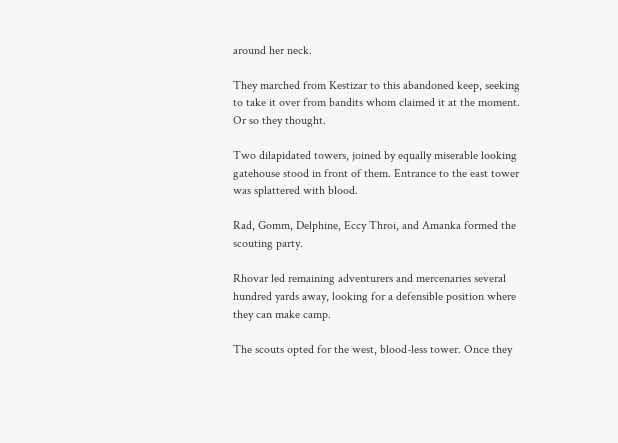around her neck.

They marched from Kestizar to this abandoned keep, seeking to take it over from bandits whom claimed it at the moment. Or so they thought.

Two dilapidated towers, joined by equally miserable looking gatehouse stood in front of them. Entrance to the east tower was splattered with blood.

Rad, Gomm, Delphine, Eccy Throi, and Amanka formed the scouting party.

Rhovar led remaining adventurers and mercenaries several hundred yards away, looking for a defensible position where they can make camp.

The scouts opted for the west, blood-less tower. Once they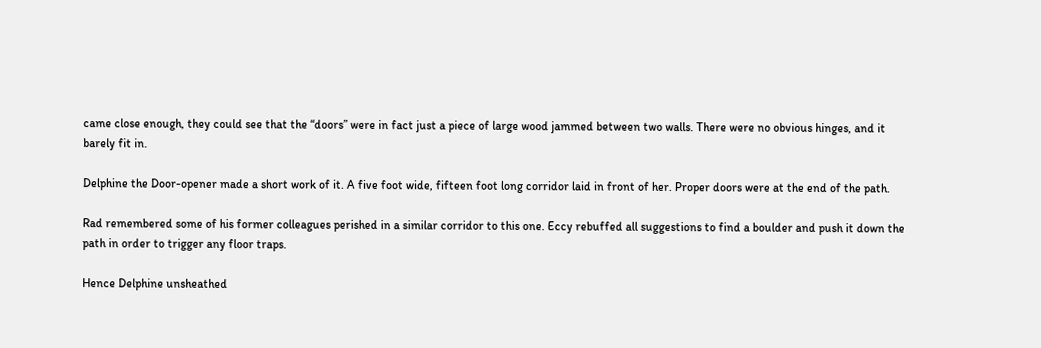came close enough, they could see that the “doors” were in fact just a piece of large wood jammed between two walls. There were no obvious hinges, and it barely fit in.

Delphine the Door-opener made a short work of it. A five foot wide, fifteen foot long corridor laid in front of her. Proper doors were at the end of the path.

Rad remembered some of his former colleagues perished in a similar corridor to this one. Eccy rebuffed all suggestions to find a boulder and push it down the path in order to trigger any floor traps.

Hence Delphine unsheathed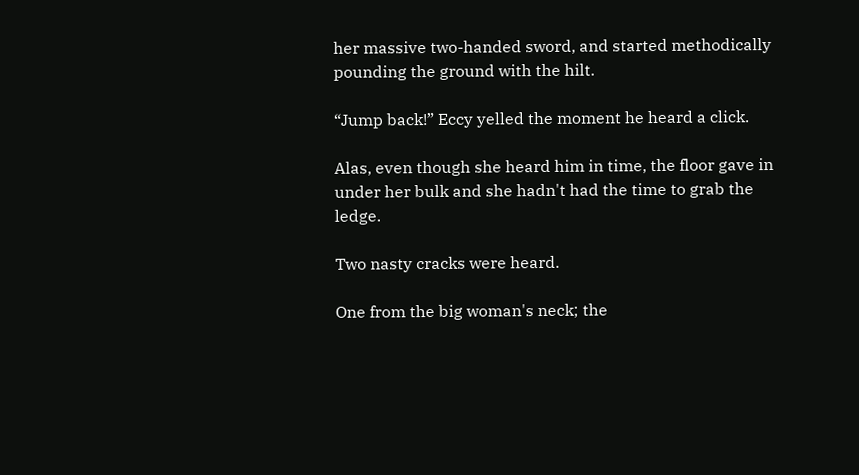her massive two-handed sword, and started methodically pounding the ground with the hilt.

“Jump back!” Eccy yelled the moment he heard a click.

Alas, even though she heard him in time, the floor gave in under her bulk and she hadn't had the time to grab the ledge.

Two nasty cracks were heard.

One from the big woman's neck; the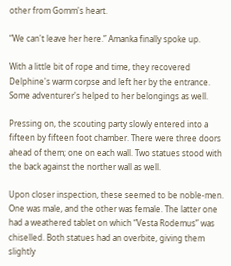other from Gomm's heart.

“We can't leave her here.” Amanka finally spoke up.

With a little bit of rope and time, they recovered Delphine's warm corpse and left her by the entrance. Some adventurer's helped to her belongings as well.

Pressing on, the scouting party slowly entered into a fifteen by fifteen foot chamber. There were three doors ahead of them; one on each wall. Two statues stood with the back against the norther wall as well.

Upon closer inspection, these seemed to be noble-men. One was male, and the other was female. The latter one had a weathered tablet on which “Vesta Rodemus” was chiselled. Both statues had an overbite, giving them slightly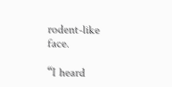rodent-like face.

“I heard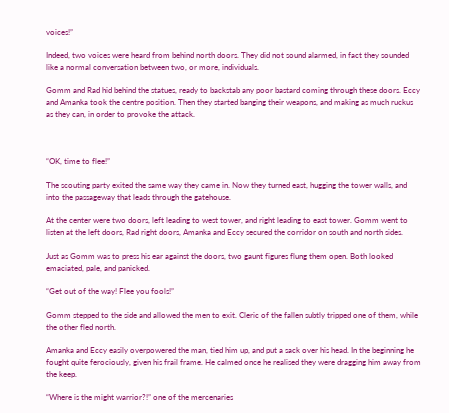voices!”

Indeed, two voices were heard from behind north doors. They did not sound alarmed, in fact they sounded like a normal conversation between two, or more, individuals.

Gomm and Rad hid behind the statues, ready to backstab any poor bastard coming through these doors. Eccy and Amanka took the centre position. Then they started banging their weapons, and making as much ruckus as they can, in order to provoke the attack.



“OK, time to flee!”

The scouting party exited the same way they came in. Now they turned east, hugging the tower walls, and into the passageway that leads through the gatehouse.

At the center were two doors, left leading to west tower, and right leading to east tower. Gomm went to listen at the left doors, Rad right doors, Amanka and Eccy secured the corridor on south and north sides.

Just as Gomm was to press his ear against the doors, two gaunt figures flung them open. Both looked emaciated, pale, and panicked.

“Get out of the way! Flee you fools!”

Gomm stepped to the side and allowed the men to exit. Cleric of the fallen subtly tripped one of them, while the other fled north.

Amanka and Eccy easily overpowered the man, tied him up, and put a sack over his head. In the beginning he fought quite ferociously, given his frail frame. He calmed once he realised they were dragging him away from the keep.

“Where is the might warrior?!” one of the mercenaries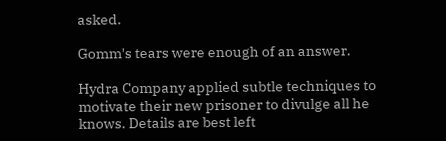asked.

Gomm's tears were enough of an answer.

Hydra Company applied subtle techniques to motivate their new prisoner to divulge all he knows. Details are best left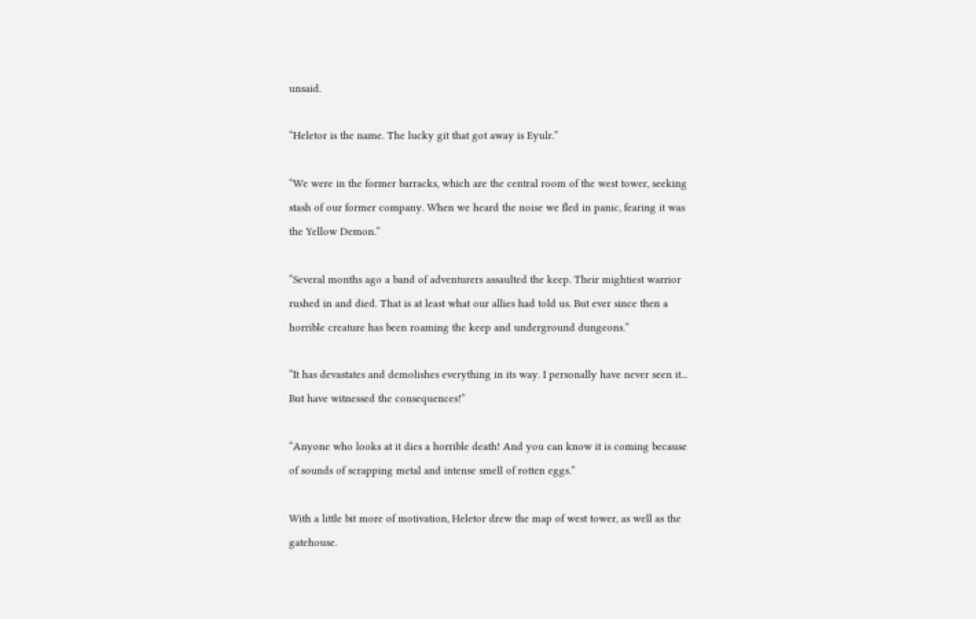unsaid.

“Heletor is the name. The lucky git that got away is Eyulr.”

“We were in the former barracks, which are the central room of the west tower, seeking stash of our former company. When we heard the noise we fled in panic, fearing it was the Yellow Demon.”

“Several months ago a band of adventurers assaulted the keep. Their mightiest warrior rushed in and died. That is at least what our allies had told us. But ever since then a horrible creature has been roaming the keep and underground dungeons.”

“It has devastates and demolishes everything in its way. I personally have never seen it... But have witnessed the consequences!”

“Anyone who looks at it dies a horrible death! And you can know it is coming because of sounds of scrapping metal and intense smell of rotten eggs.”

With a little bit more of motivation, Heletor drew the map of west tower, as well as the gatehouse.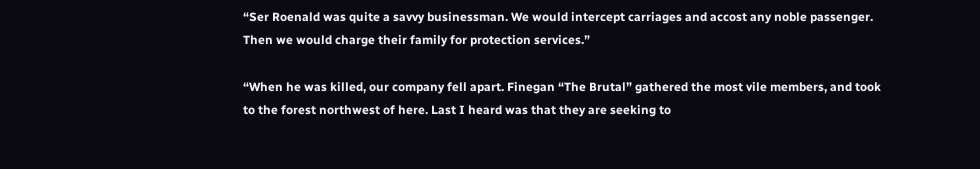“Ser Roenald was quite a savvy businessman. We would intercept carriages and accost any noble passenger. Then we would charge their family for protection services.”

“When he was killed, our company fell apart. Finegan “The Brutal” gathered the most vile members, and took to the forest northwest of here. Last I heard was that they are seeking to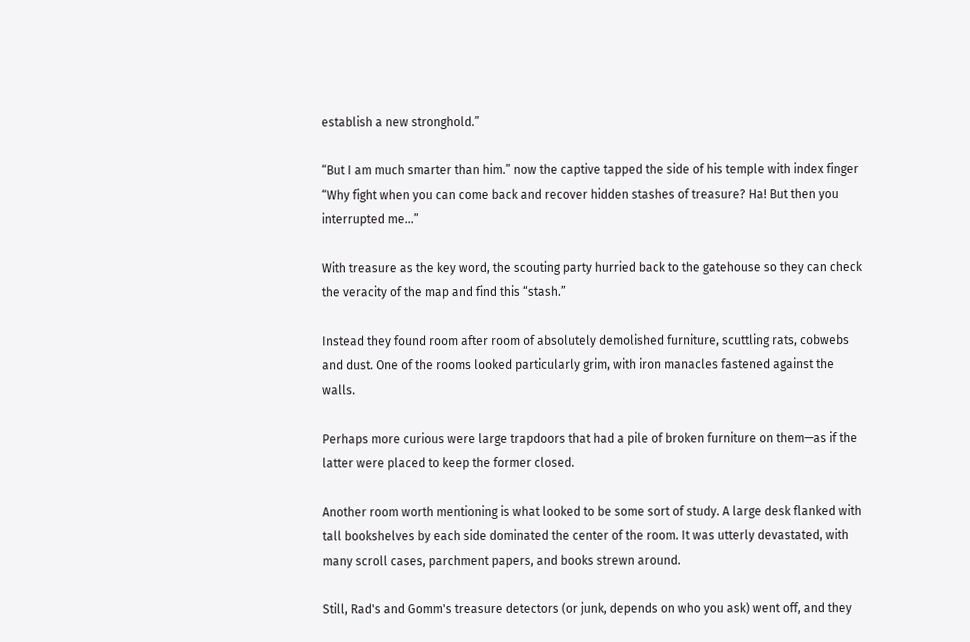establish a new stronghold.”

“But I am much smarter than him.” now the captive tapped the side of his temple with index finger “Why fight when you can come back and recover hidden stashes of treasure? Ha! But then you interrupted me...”

With treasure as the key word, the scouting party hurried back to the gatehouse so they can check the veracity of the map and find this “stash.”

Instead they found room after room of absolutely demolished furniture, scuttling rats, cobwebs and dust. One of the rooms looked particularly grim, with iron manacles fastened against the walls.

Perhaps more curious were large trapdoors that had a pile of broken furniture on them—as if the latter were placed to keep the former closed.

Another room worth mentioning is what looked to be some sort of study. A large desk flanked with tall bookshelves by each side dominated the center of the room. It was utterly devastated, with many scroll cases, parchment papers, and books strewn around.

Still, Rad's and Gomm's treasure detectors (or junk, depends on who you ask) went off, and they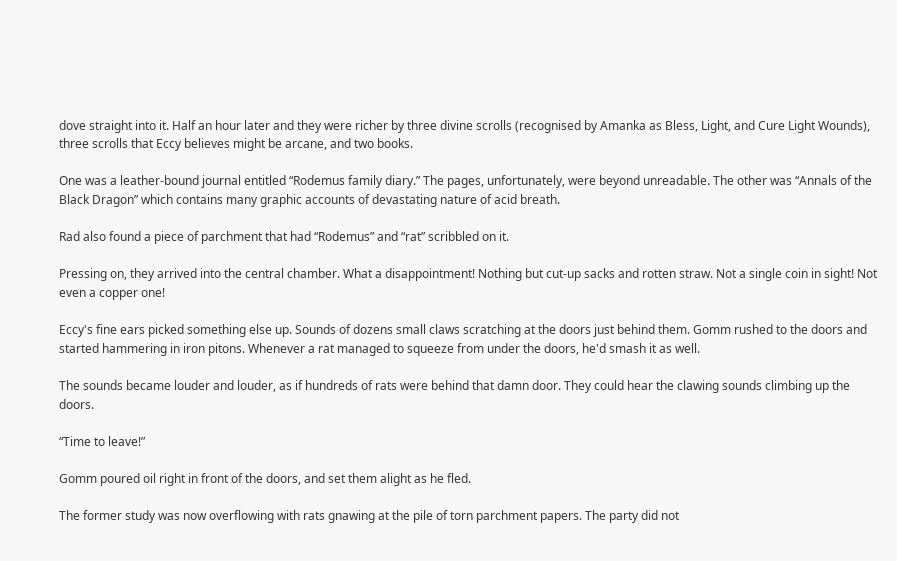dove straight into it. Half an hour later and they were richer by three divine scrolls (recognised by Amanka as Bless, Light, and Cure Light Wounds), three scrolls that Eccy believes might be arcane, and two books.

One was a leather-bound journal entitled “Rodemus family diary.” The pages, unfortunately, were beyond unreadable. The other was “Annals of the Black Dragon” which contains many graphic accounts of devastating nature of acid breath.

Rad also found a piece of parchment that had “Rodemus” and “rat” scribbled on it.

Pressing on, they arrived into the central chamber. What a disappointment! Nothing but cut-up sacks and rotten straw. Not a single coin in sight! Not even a copper one!

Eccy's fine ears picked something else up. Sounds of dozens small claws scratching at the doors just behind them. Gomm rushed to the doors and started hammering in iron pitons. Whenever a rat managed to squeeze from under the doors, he'd smash it as well.

The sounds became louder and louder, as if hundreds of rats were behind that damn door. They could hear the clawing sounds climbing up the doors.

“Time to leave!”

Gomm poured oil right in front of the doors, and set them alight as he fled.

The former study was now overflowing with rats gnawing at the pile of torn parchment papers. The party did not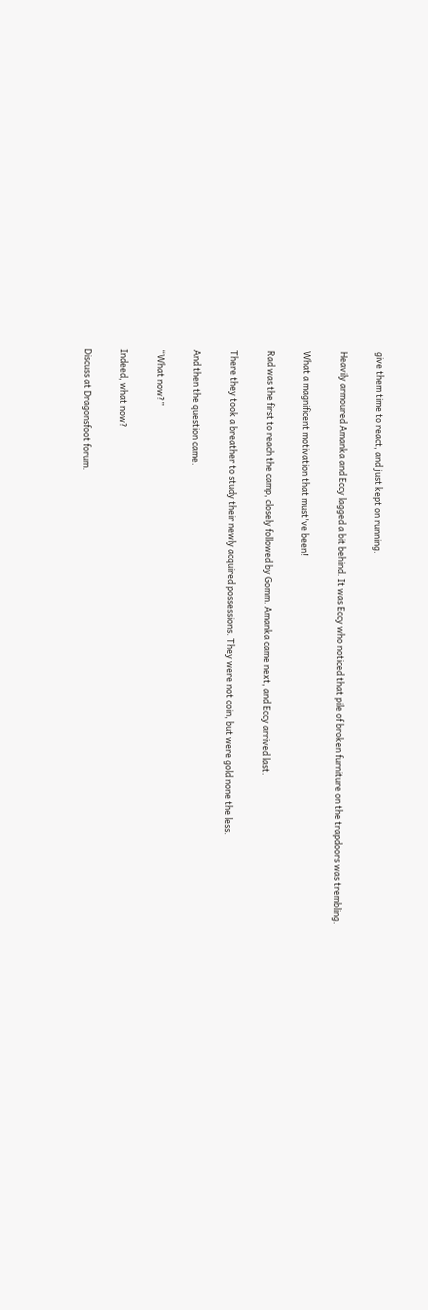give them time to react, and just kept on running.

Heavily armoured Amanka and Eccy lagged a bit behind. It was Eccy who noticed that pile of broken furniture on the trapdoors was trembling.

What a magnificent motivation that must've been!

Rad was the first to reach the camp, closely followed by Gomm. Amanka came next, and Eccy arrived last.

There they took a breather to study their newly acquired possessions. They were not coin, but were gold none the less.

And then the question came.

“What now?”

Indeed, what now?

Discuss at Dragonsfoot forum.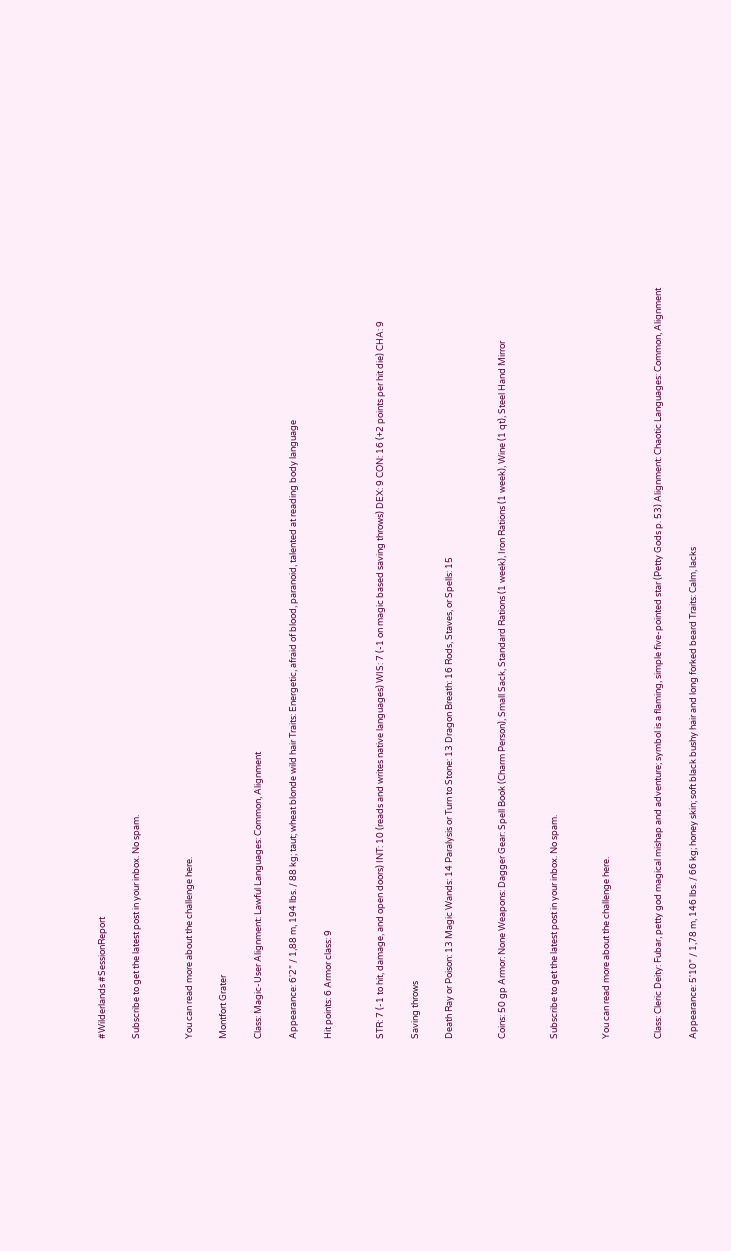#Wilderlands #SessionReport

Subscribe to get the latest post in your inbox. No spam.


You can read more about the challenge here.

Montfort Grater

Class: Magic-User Alignment: Lawful Languages: Common, Alignment

Appearance: 6'2” / 1,88 m, 194 lbs. / 88 kg; taut; wheat blonde wild hair Traits: Energetic, afraid of blood, paranoid, talented at reading body language

Hit points: 6 Armor class: 9


STR: 7 (-1 to hit, damage, and open doors) INT: 10 (reads and writes native languages) WIS: 7 (-1 on magic based saving throws) DEX: 9 CON: 16 (+2 points per hit die) CHA: 9

Saving throws

Death Ray or Poison: 13 Magic Wands: 14 Paralysis or Turn to Stone: 13 Dragon Breath: 16 Rods, Staves, or Spells: 15


Coins: 50 gp Armor: None Weapons: Dagger Gear: Spell Book (Charm Person), Small Sack, Standard Rations (1 week), Iron Rations (1 week), Wine (1 qt), Steel Hand Mirror


Subscribe to get the latest post in your inbox. No spam.


You can read more about the challenge here.


Class: Cleric Deity: Fubar, petty god magical mishap and adventure; symbol is a flaming, simple five-pointed star (Petty Gods p. 53) Alignment: Chaotic Languages: Common, Alignment

Appearance: 5'10” / 1,78 m, 146 lbs. / 66 kg; honey skin; soft black bushy hair and long forked beard Traits: Calm, lacks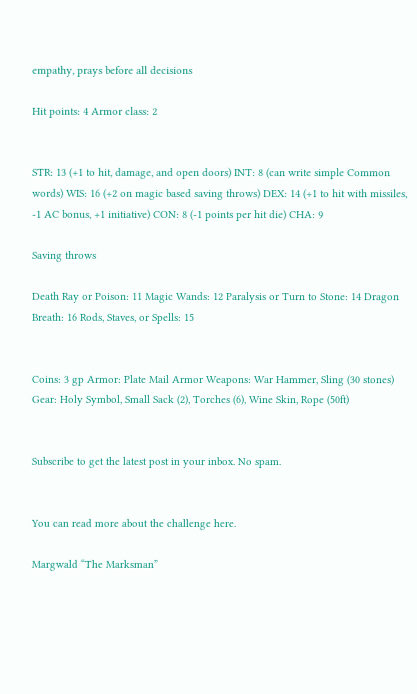empathy, prays before all decisions

Hit points: 4 Armor class: 2


STR: 13 (+1 to hit, damage, and open doors) INT: 8 (can write simple Common words) WIS: 16 (+2 on magic based saving throws) DEX: 14 (+1 to hit with missiles, -1 AC bonus, +1 initiative) CON: 8 (-1 points per hit die) CHA: 9

Saving throws

Death Ray or Poison: 11 Magic Wands: 12 Paralysis or Turn to Stone: 14 Dragon Breath: 16 Rods, Staves, or Spells: 15


Coins: 3 gp Armor: Plate Mail Armor Weapons: War Hammer, Sling (30 stones) Gear: Holy Symbol, Small Sack (2), Torches (6), Wine Skin, Rope (50ft)


Subscribe to get the latest post in your inbox. No spam.


You can read more about the challenge here.

Margwald “The Marksman”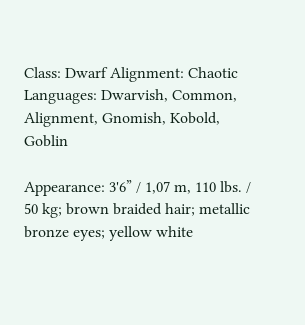Class: Dwarf Alignment: Chaotic Languages: Dwarvish, Common, Alignment, Gnomish, Kobold, Goblin

Appearance: 3'6” / 1,07 m, 110 lbs. / 50 kg; brown braided hair; metallic bronze eyes; yellow white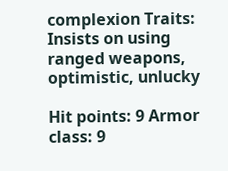complexion Traits: Insists on using ranged weapons, optimistic, unlucky

Hit points: 9 Armor class: 9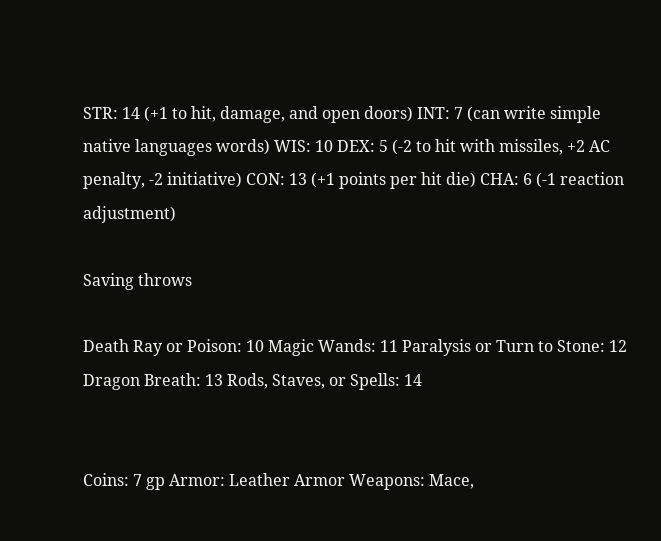STR: 14 (+1 to hit, damage, and open doors) INT: 7 (can write simple native languages words) WIS: 10 DEX: 5 (-2 to hit with missiles, +2 AC penalty, -2 initiative) CON: 13 (+1 points per hit die) CHA: 6 (-1 reaction adjustment)

Saving throws

Death Ray or Poison: 10 Magic Wands: 11 Paralysis or Turn to Stone: 12 Dragon Breath: 13 Rods, Staves, or Spells: 14


Coins: 7 gp Armor: Leather Armor Weapons: Mace,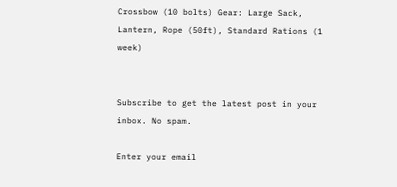Crossbow (10 bolts) Gear: Large Sack, Lantern, Rope (50ft), Standard Rations (1 week)


Subscribe to get the latest post in your inbox. No spam.

Enter your email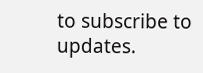to subscribe to updates.